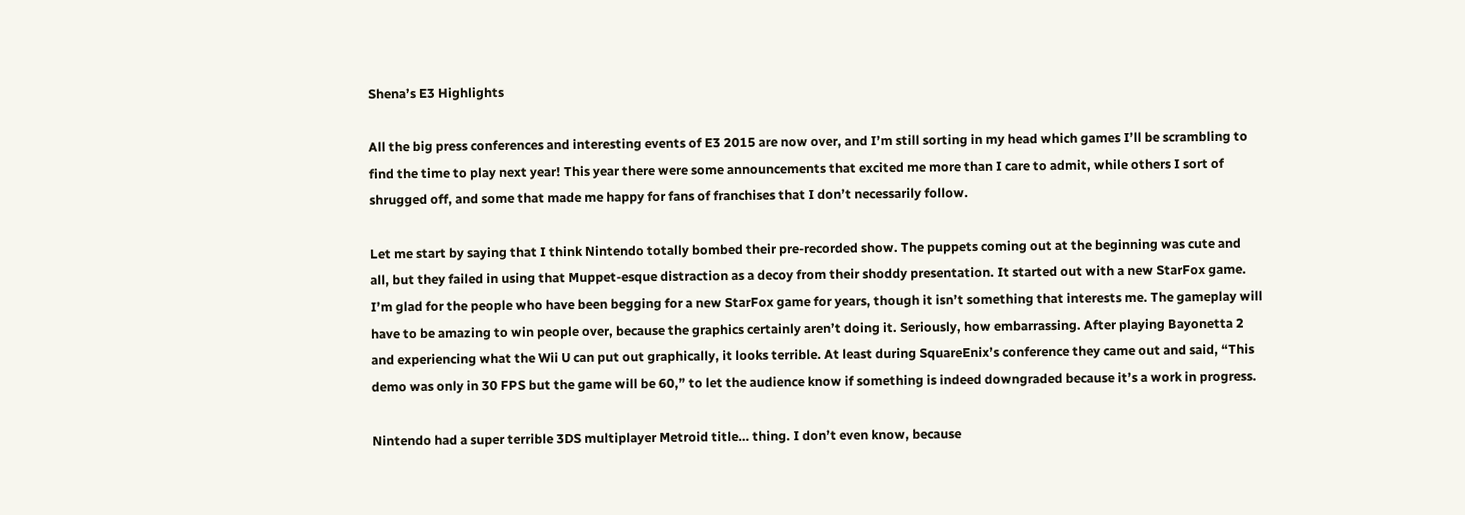Shena’s E3 Highlights

All the big press conferences and interesting events of E3 2015 are now over, and I’m still sorting in my head which games I’ll be scrambling to find the time to play next year! This year there were some announcements that excited me more than I care to admit, while others I sort of shrugged off, and some that made me happy for fans of franchises that I don’t necessarily follow.

Let me start by saying that I think Nintendo totally bombed their pre-recorded show. The puppets coming out at the beginning was cute and all, but they failed in using that Muppet-esque distraction as a decoy from their shoddy presentation. It started out with a new StarFox game. I’m glad for the people who have been begging for a new StarFox game for years, though it isn’t something that interests me. The gameplay will have to be amazing to win people over, because the graphics certainly aren’t doing it. Seriously, how embarrassing. After playing Bayonetta 2 and experiencing what the Wii U can put out graphically, it looks terrible. At least during SquareEnix’s conference they came out and said, “This demo was only in 30 FPS but the game will be 60,” to let the audience know if something is indeed downgraded because it’s a work in progress.

Nintendo had a super terrible 3DS multiplayer Metroid title… thing. I don’t even know, because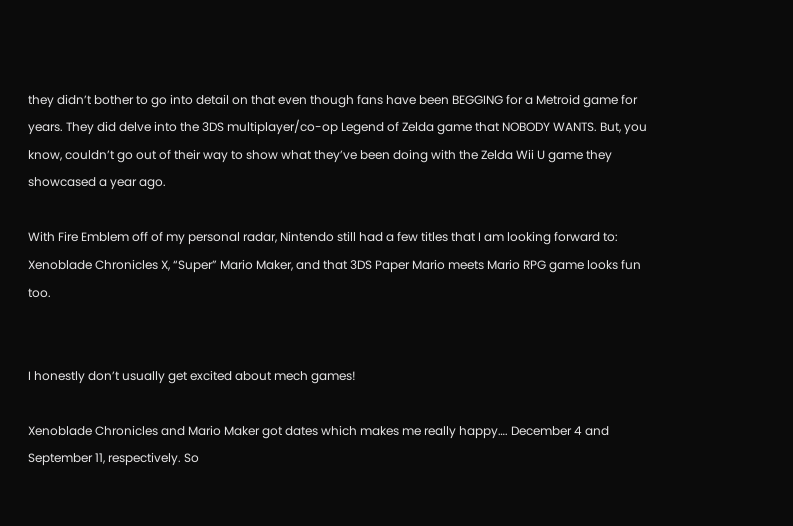they didn’t bother to go into detail on that even though fans have been BEGGING for a Metroid game for years. They did delve into the 3DS multiplayer/co-op Legend of Zelda game that NOBODY WANTS. But, you know, couldn’t go out of their way to show what they’ve been doing with the Zelda Wii U game they showcased a year ago.

With Fire Emblem off of my personal radar, Nintendo still had a few titles that I am looking forward to: Xenoblade Chronicles X, “Super” Mario Maker, and that 3DS Paper Mario meets Mario RPG game looks fun too.


I honestly don’t usually get excited about mech games!

Xenoblade Chronicles and Mario Maker got dates which makes me really happy…. December 4 and September 11, respectively. So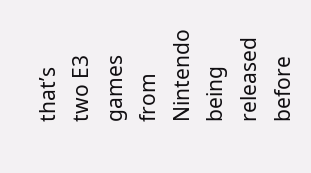that’s two E3 games from Nintendo being released before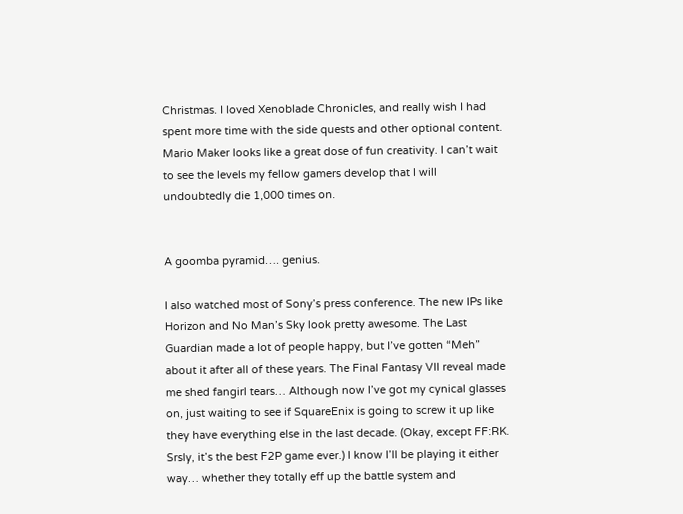Christmas. I loved Xenoblade Chronicles, and really wish I had spent more time with the side quests and other optional content. Mario Maker looks like a great dose of fun creativity. I can’t wait to see the levels my fellow gamers develop that I will undoubtedly die 1,000 times on.


A goomba pyramid…. genius.

I also watched most of Sony’s press conference. The new IPs like Horizon and No Man’s Sky look pretty awesome. The Last Guardian made a lot of people happy, but I’ve gotten “Meh” about it after all of these years. The Final Fantasy VII reveal made me shed fangirl tears… Although now I’ve got my cynical glasses on, just waiting to see if SquareEnix is going to screw it up like they have everything else in the last decade. (Okay, except FF:RK. Srsly, it’s the best F2P game ever.) I know I’ll be playing it either way… whether they totally eff up the battle system and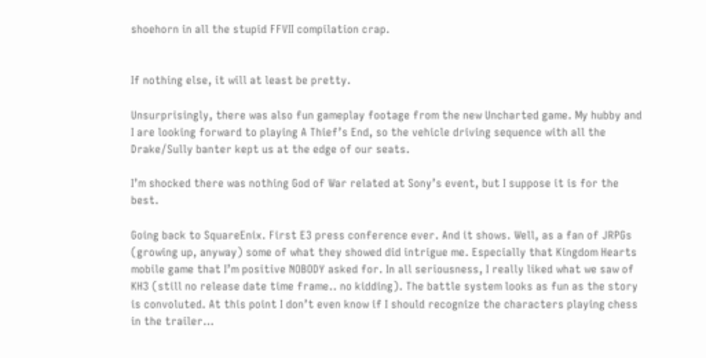shoehorn in all the stupid FFVII compilation crap.


If nothing else, it will at least be pretty.

Unsurprisingly, there was also fun gameplay footage from the new Uncharted game. My hubby and I are looking forward to playing A Thief’s End, so the vehicle driving sequence with all the Drake/Sully banter kept us at the edge of our seats.

I’m shocked there was nothing God of War related at Sony’s event, but I suppose it is for the best.

Going back to SquareEnix. First E3 press conference ever. And it shows. Well, as a fan of JRPGs (growing up, anyway) some of what they showed did intrigue me. Especially that Kingdom Hearts mobile game that I’m positive NOBODY asked for. In all seriousness, I really liked what we saw of KH3 (still no release date time frame.. no kidding). The battle system looks as fun as the story is convoluted. At this point I don’t even know if I should recognize the characters playing chess in the trailer…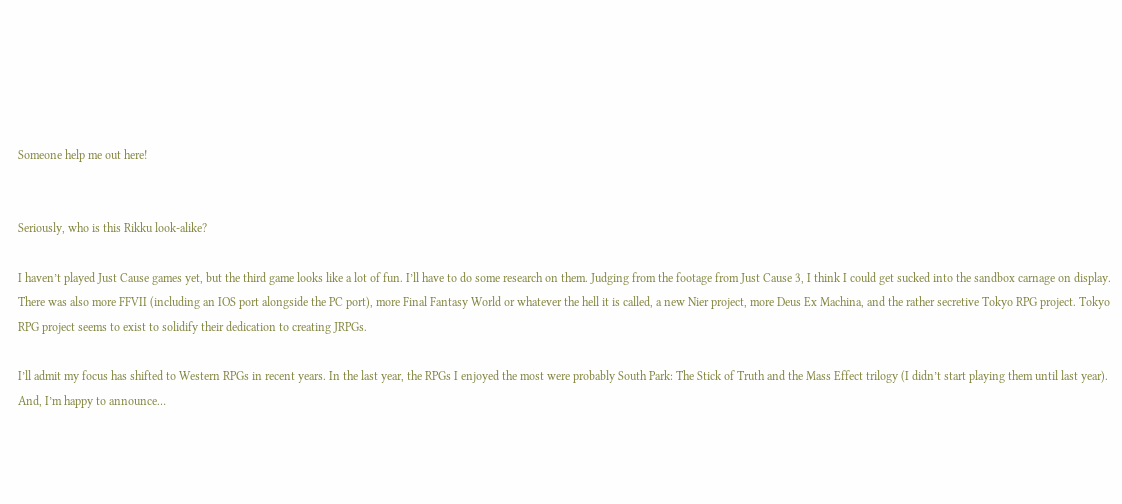Someone help me out here!


Seriously, who is this Rikku look-alike?

I haven’t played Just Cause games yet, but the third game looks like a lot of fun. I’ll have to do some research on them. Judging from the footage from Just Cause 3, I think I could get sucked into the sandbox carnage on display. There was also more FFVII (including an IOS port alongside the PC port), more Final Fantasy World or whatever the hell it is called, a new Nier project, more Deus Ex Machina, and the rather secretive Tokyo RPG project. Tokyo RPG project seems to exist to solidify their dedication to creating JRPGs.

I’ll admit my focus has shifted to Western RPGs in recent years. In the last year, the RPGs I enjoyed the most were probably South Park: The Stick of Truth and the Mass Effect trilogy (I didn’t start playing them until last year). And, I’m happy to announce…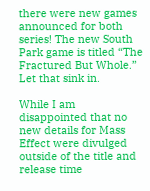there were new games announced for both series! The new South Park game is titled “The Fractured But Whole.” Let that sink in.

While I am disappointed that no new details for Mass Effect were divulged outside of the title and release time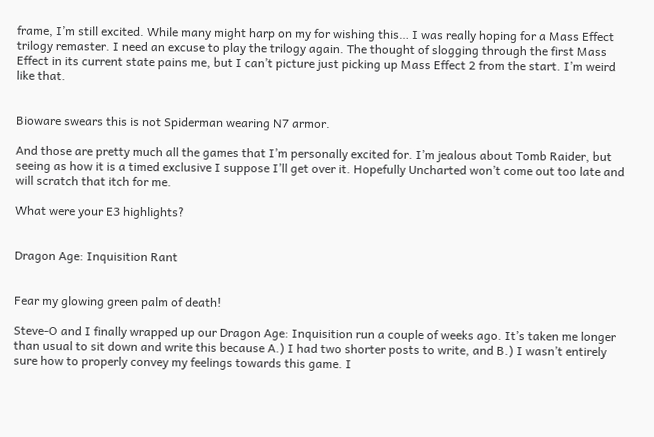frame, I’m still excited. While many might harp on my for wishing this… I was really hoping for a Mass Effect trilogy remaster. I need an excuse to play the trilogy again. The thought of slogging through the first Mass Effect in its current state pains me, but I can’t picture just picking up Mass Effect 2 from the start. I’m weird like that.


Bioware swears this is not Spiderman wearing N7 armor.

And those are pretty much all the games that I’m personally excited for. I’m jealous about Tomb Raider, but seeing as how it is a timed exclusive I suppose I’ll get over it. Hopefully Uncharted won’t come out too late and will scratch that itch for me.

What were your E3 highlights?


Dragon Age: Inquisition Rant


Fear my glowing green palm of death!

Steve-O and I finally wrapped up our Dragon Age: Inquisition run a couple of weeks ago. It’s taken me longer than usual to sit down and write this because A.) I had two shorter posts to write, and B.) I wasn’t entirely sure how to properly convey my feelings towards this game. I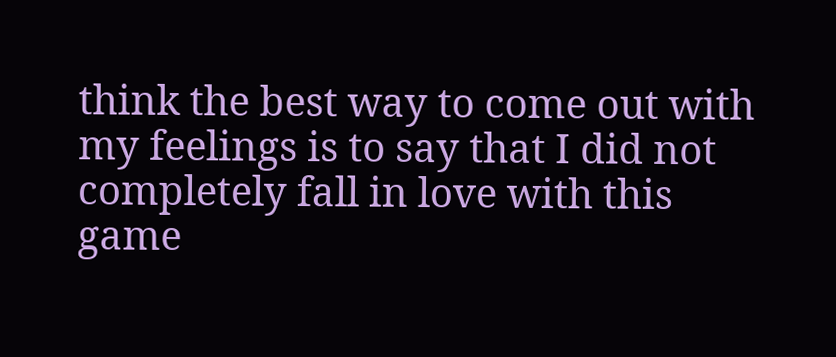think the best way to come out with my feelings is to say that I did not completely fall in love with this game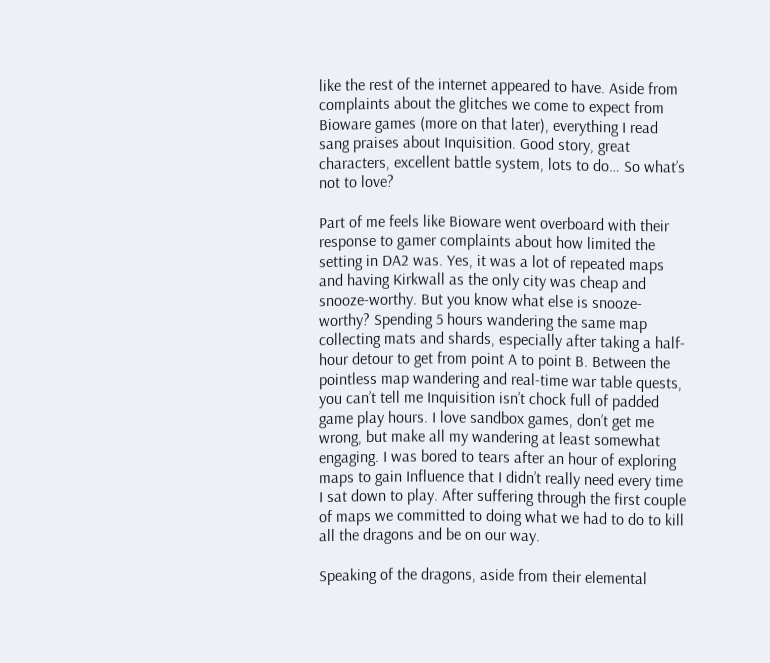like the rest of the internet appeared to have. Aside from complaints about the glitches we come to expect from Bioware games (more on that later), everything I read sang praises about Inquisition. Good story, great characters, excellent battle system, lots to do… So what’s not to love?

Part of me feels like Bioware went overboard with their response to gamer complaints about how limited the setting in DA2 was. Yes, it was a lot of repeated maps and having Kirkwall as the only city was cheap and snooze-worthy. But you know what else is snooze-worthy? Spending 5 hours wandering the same map collecting mats and shards, especially after taking a half-hour detour to get from point A to point B. Between the pointless map wandering and real-time war table quests, you can’t tell me Inquisition isn’t chock full of padded game play hours. I love sandbox games, don’t get me wrong, but make all my wandering at least somewhat engaging. I was bored to tears after an hour of exploring maps to gain Influence that I didn’t really need every time I sat down to play. After suffering through the first couple of maps we committed to doing what we had to do to kill all the dragons and be on our way.

Speaking of the dragons, aside from their elemental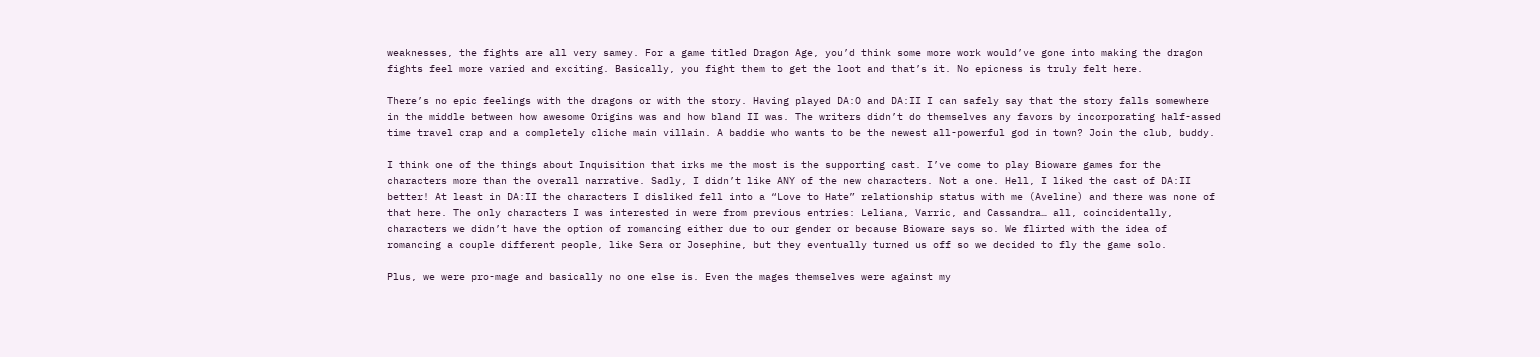weaknesses, the fights are all very samey. For a game titled Dragon Age, you’d think some more work would’ve gone into making the dragon fights feel more varied and exciting. Basically, you fight them to get the loot and that’s it. No epicness is truly felt here.

There’s no epic feelings with the dragons or with the story. Having played DA:O and DA:II I can safely say that the story falls somewhere in the middle between how awesome Origins was and how bland II was. The writers didn’t do themselves any favors by incorporating half-assed time travel crap and a completely cliche main villain. A baddie who wants to be the newest all-powerful god in town? Join the club, buddy.

I think one of the things about Inquisition that irks me the most is the supporting cast. I’ve come to play Bioware games for the characters more than the overall narrative. Sadly, I didn’t like ANY of the new characters. Not a one. Hell, I liked the cast of DA:II better! At least in DA:II the characters I disliked fell into a “Love to Hate” relationship status with me (Aveline) and there was none of that here. The only characters I was interested in were from previous entries: Leliana, Varric, and Cassandra… all, coincidentally, characters we didn’t have the option of romancing either due to our gender or because Bioware says so. We flirted with the idea of romancing a couple different people, like Sera or Josephine, but they eventually turned us off so we decided to fly the game solo.

Plus, we were pro-mage and basically no one else is. Even the mages themselves were against my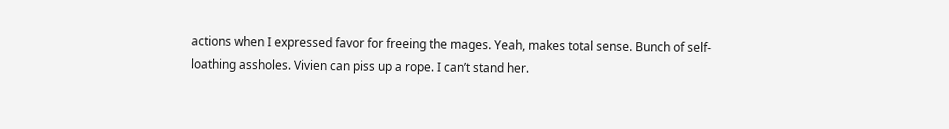actions when I expressed favor for freeing the mages. Yeah, makes total sense. Bunch of self-loathing assholes. Vivien can piss up a rope. I can’t stand her.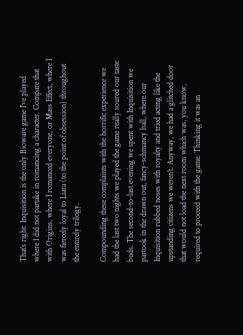That’s right: Inquisition is the only Bioware game I’ve played where I did not partake in romancing a character. Compare that with Origins, where I romanced everyone, or Mass Effect, where I was fiercely loyal to Liara (to the point of obsession) throughout the entirely trilogy.

Compounding these complaints with the horrific experience we had the last two nights we played the game really soured our taste buds. The second-to-last evening we spent with Inquisition we partook in the drawn out, fancy-schmancy ball, where our Inquisition rubbed noses with royalty and tried acting like the upstanding citizens we weren’t. Anyway, we had a glitched door that would not load the next room which was, you know, required to proceed with the game. Thinking it was an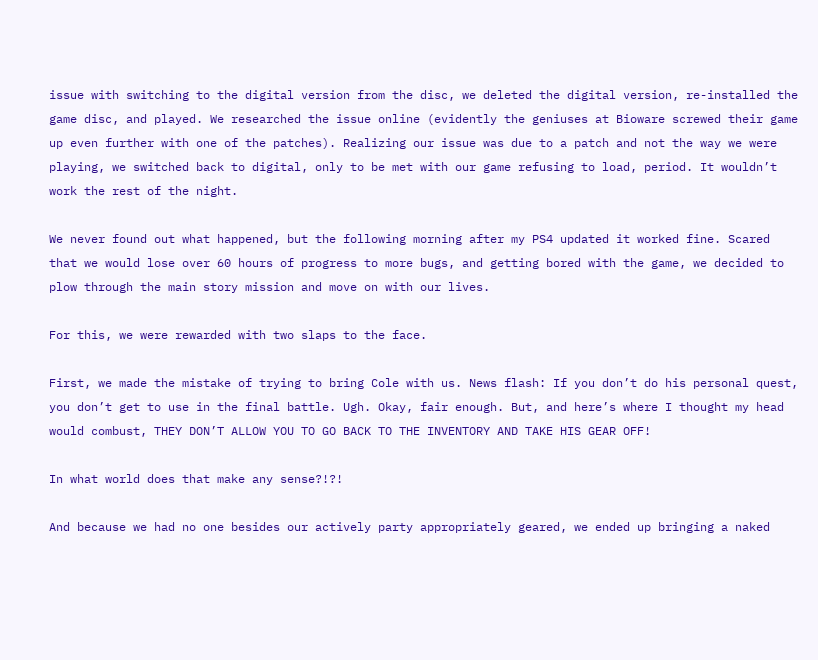issue with switching to the digital version from the disc, we deleted the digital version, re-installed the game disc, and played. We researched the issue online (evidently the geniuses at Bioware screwed their game up even further with one of the patches). Realizing our issue was due to a patch and not the way we were playing, we switched back to digital, only to be met with our game refusing to load, period. It wouldn’t work the rest of the night.

We never found out what happened, but the following morning after my PS4 updated it worked fine. Scared that we would lose over 60 hours of progress to more bugs, and getting bored with the game, we decided to plow through the main story mission and move on with our lives.

For this, we were rewarded with two slaps to the face.

First, we made the mistake of trying to bring Cole with us. News flash: If you don’t do his personal quest, you don’t get to use in the final battle. Ugh. Okay, fair enough. But, and here’s where I thought my head would combust, THEY DON’T ALLOW YOU TO GO BACK TO THE INVENTORY AND TAKE HIS GEAR OFF!

In what world does that make any sense?!?!

And because we had no one besides our actively party appropriately geared, we ended up bringing a naked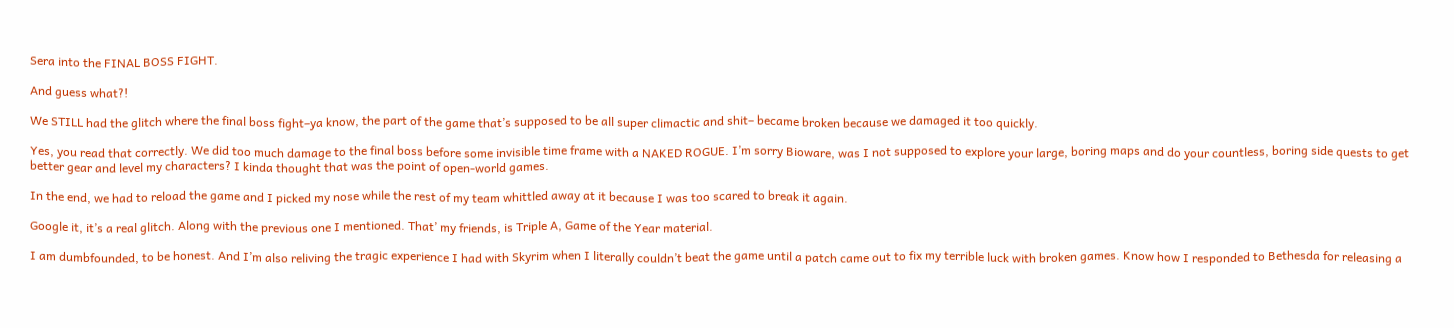Sera into the FINAL BOSS FIGHT.

And guess what?!

We STILL had the glitch where the final boss fight–ya know, the part of the game that’s supposed to be all super climactic and shit– became broken because we damaged it too quickly.

Yes, you read that correctly. We did too much damage to the final boss before some invisible time frame with a NAKED ROGUE. I’m sorry Bioware, was I not supposed to explore your large, boring maps and do your countless, boring side quests to get better gear and level my characters? I kinda thought that was the point of open-world games.

In the end, we had to reload the game and I picked my nose while the rest of my team whittled away at it because I was too scared to break it again.

Google it, it’s a real glitch. Along with the previous one I mentioned. That’ my friends, is Triple A, Game of the Year material.

I am dumbfounded, to be honest. And I’m also reliving the tragic experience I had with Skyrim when I literally couldn’t beat the game until a patch came out to fix my terrible luck with broken games. Know how I responded to Bethesda for releasing a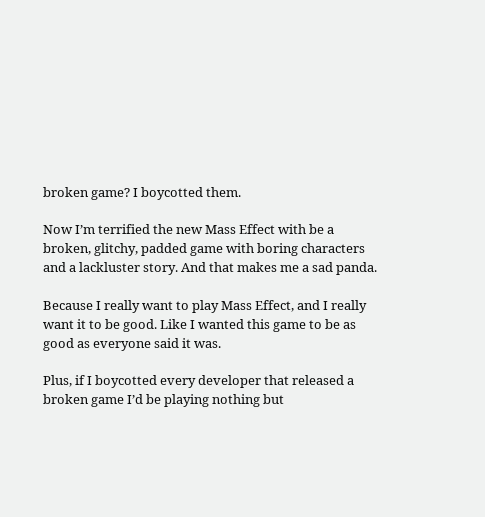broken game? I boycotted them.

Now I’m terrified the new Mass Effect with be a broken, glitchy, padded game with boring characters and a lackluster story. And that makes me a sad panda.

Because I really want to play Mass Effect, and I really want it to be good. Like I wanted this game to be as good as everyone said it was.

Plus, if I boycotted every developer that released a broken game I’d be playing nothing but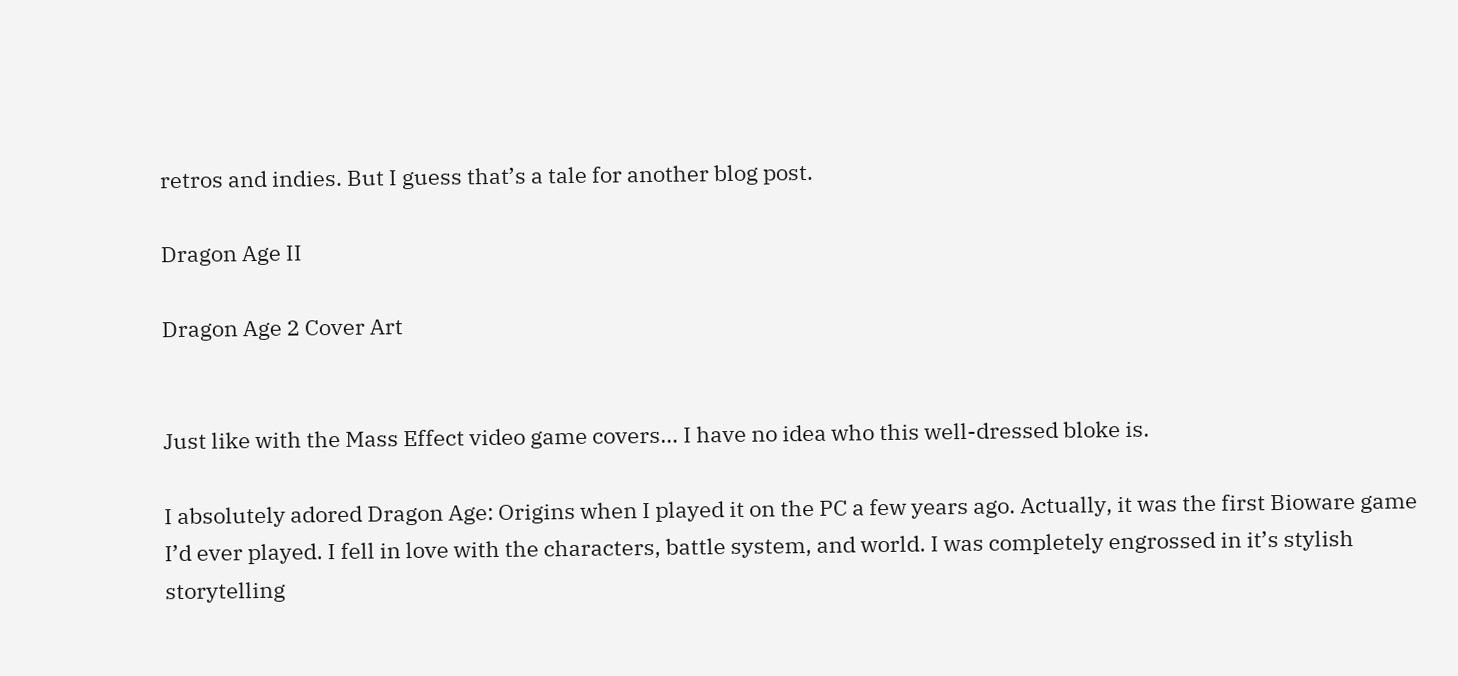retros and indies. But I guess that’s a tale for another blog post.

Dragon Age II

Dragon Age 2 Cover Art


Just like with the Mass Effect video game covers… I have no idea who this well-dressed bloke is.

I absolutely adored Dragon Age: Origins when I played it on the PC a few years ago. Actually, it was the first Bioware game I’d ever played. I fell in love with the characters, battle system, and world. I was completely engrossed in it’s stylish storytelling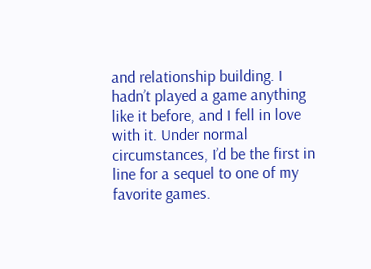and relationship building. I hadn’t played a game anything like it before, and I fell in love with it. Under normal circumstances, I’d be the first in line for a sequel to one of my favorite games.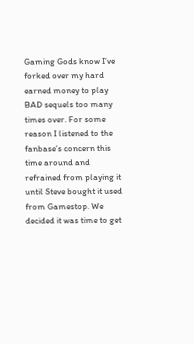Gaming Gods know I’ve forked over my hard earned money to play BAD sequels too many times over. For some reason I listened to the fanbase’s concern this time around and refrained from playing it until Steve bought it used from Gamestop. We decided it was time to get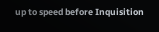up to speed before Inquisition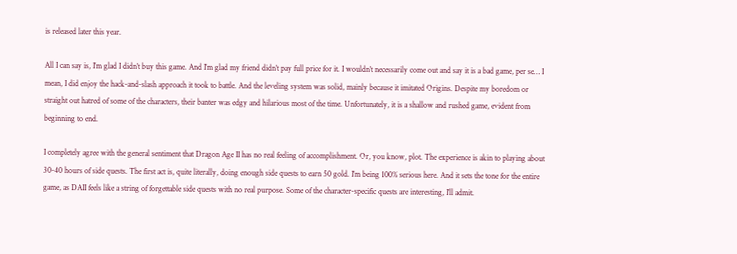is released later this year.

All I can say is, I’m glad I didn’t buy this game. And I’m glad my friend didn’t pay full price for it. I wouldn’t necessarily come out and say it is a bad game, per se… I mean, I did enjoy the hack-and-slash approach it took to battle. And the leveling system was solid, mainly because it imitated Origins. Despite my boredom or straight out hatred of some of the characters, their banter was edgy and hilarious most of the time. Unfortunately, it is a shallow and rushed game, evident from beginning to end.

I completely agree with the general sentiment that Dragon Age II has no real feeling of accomplishment. Or, you know, plot. The experience is akin to playing about 30-40 hours of side quests. The first act is, quite literally, doing enough side quests to earn 50 gold. I’m being 100% serious here. And it sets the tone for the entire game, as DAII feels like a string of forgettable side quests with no real purpose. Some of the character-specific quests are interesting, I’ll admit.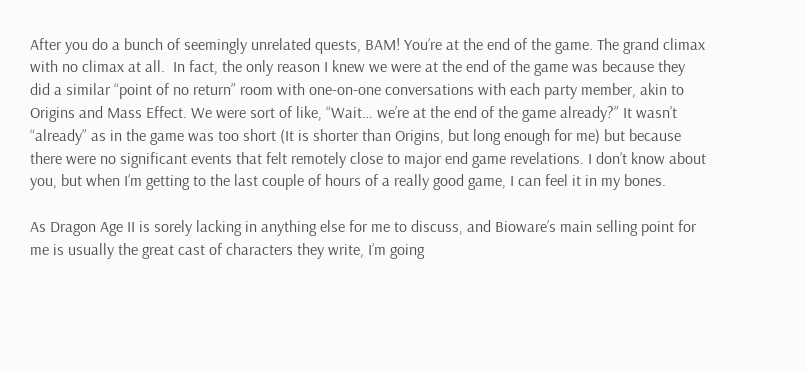After you do a bunch of seemingly unrelated quests, BAM! You’re at the end of the game. The grand climax with no climax at all.  In fact, the only reason I knew we were at the end of the game was because they did a similar “point of no return” room with one-on-one conversations with each party member, akin to Origins and Mass Effect. We were sort of like, “Wait… we’re at the end of the game already?” It wasn’t “already” as in the game was too short (It is shorter than Origins, but long enough for me) but because there were no significant events that felt remotely close to major end game revelations. I don’t know about you, but when I’m getting to the last couple of hours of a really good game, I can feel it in my bones.

As Dragon Age II is sorely lacking in anything else for me to discuss, and Bioware’s main selling point for me is usually the great cast of characters they write, I’m going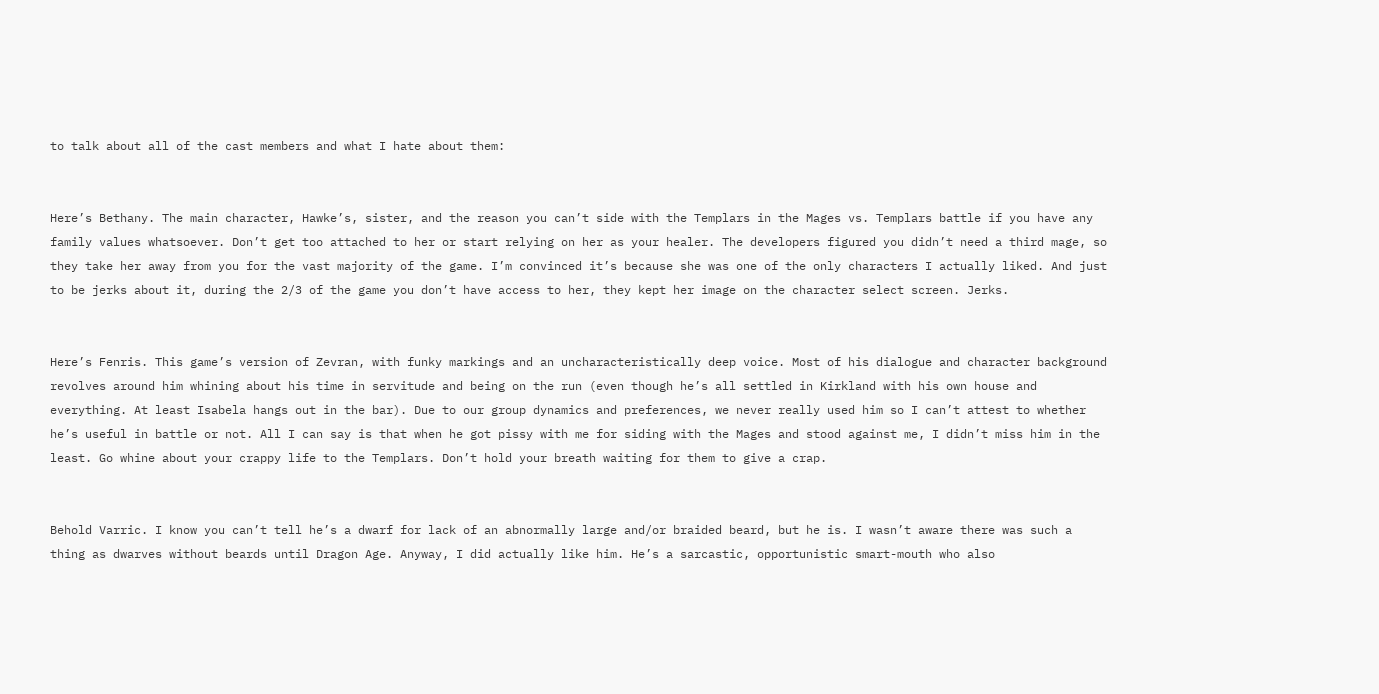to talk about all of the cast members and what I hate about them:


Here’s Bethany. The main character, Hawke’s, sister, and the reason you can’t side with the Templars in the Mages vs. Templars battle if you have any family values whatsoever. Don’t get too attached to her or start relying on her as your healer. The developers figured you didn’t need a third mage, so they take her away from you for the vast majority of the game. I’m convinced it’s because she was one of the only characters I actually liked. And just to be jerks about it, during the 2/3 of the game you don’t have access to her, they kept her image on the character select screen. Jerks.


Here’s Fenris. This game’s version of Zevran, with funky markings and an uncharacteristically deep voice. Most of his dialogue and character background revolves around him whining about his time in servitude and being on the run (even though he’s all settled in Kirkland with his own house and everything. At least Isabela hangs out in the bar). Due to our group dynamics and preferences, we never really used him so I can’t attest to whether he’s useful in battle or not. All I can say is that when he got pissy with me for siding with the Mages and stood against me, I didn’t miss him in the least. Go whine about your crappy life to the Templars. Don’t hold your breath waiting for them to give a crap.


Behold Varric. I know you can’t tell he’s a dwarf for lack of an abnormally large and/or braided beard, but he is. I wasn’t aware there was such a thing as dwarves without beards until Dragon Age. Anyway, I did actually like him. He’s a sarcastic, opportunistic smart-mouth who also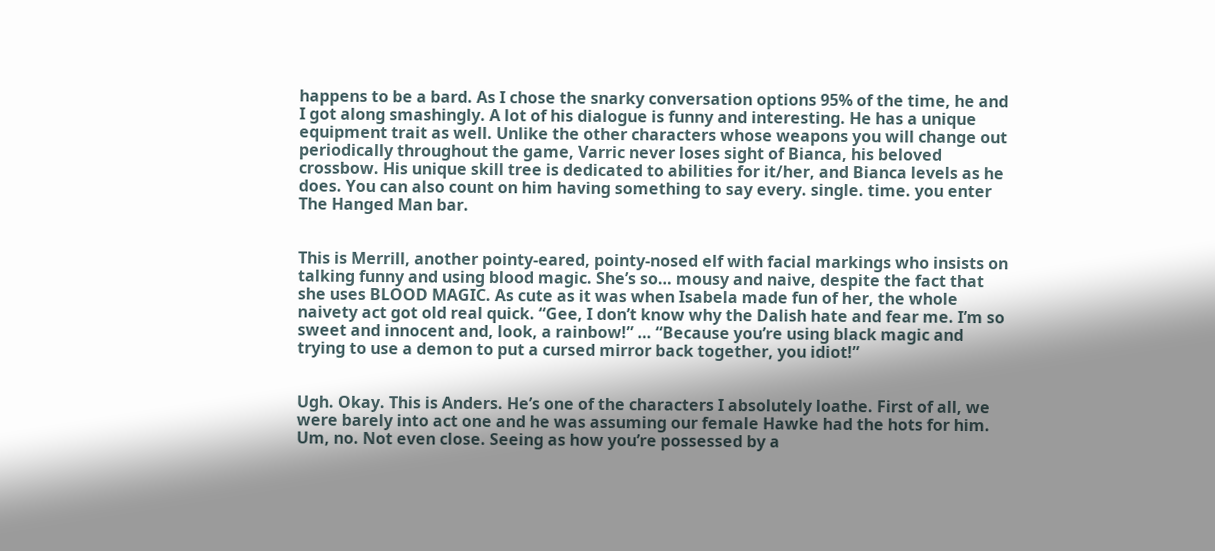happens to be a bard. As I chose the snarky conversation options 95% of the time, he and I got along smashingly. A lot of his dialogue is funny and interesting. He has a unique equipment trait as well. Unlike the other characters whose weapons you will change out periodically throughout the game, Varric never loses sight of Bianca, his beloved crossbow. His unique skill tree is dedicated to abilities for it/her, and Bianca levels as he does. You can also count on him having something to say every. single. time. you enter The Hanged Man bar.


This is Merrill, another pointy-eared, pointy-nosed elf with facial markings who insists on talking funny and using blood magic. She’s so… mousy and naive, despite the fact that she uses BLOOD MAGIC. As cute as it was when Isabela made fun of her, the whole naivety act got old real quick. “Gee, I don’t know why the Dalish hate and fear me. I’m so sweet and innocent and, look, a rainbow!” … “Because you’re using black magic and trying to use a demon to put a cursed mirror back together, you idiot!”


Ugh. Okay. This is Anders. He’s one of the characters I absolutely loathe. First of all, we were barely into act one and he was assuming our female Hawke had the hots for him. Um, no. Not even close. Seeing as how you’re possessed by a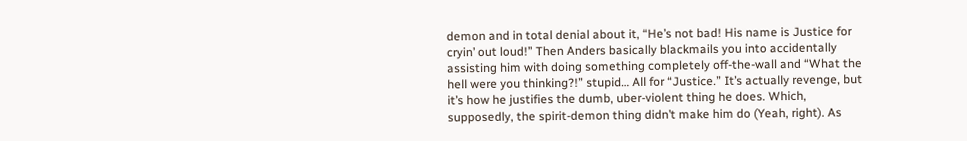demon and in total denial about it, “He’s not bad! His name is Justice for cryin’ out loud!” Then Anders basically blackmails you into accidentally assisting him with doing something completely off-the-wall and “What the hell were you thinking?!” stupid… All for “Justice.” It’s actually revenge, but it’s how he justifies the dumb, uber-violent thing he does. Which, supposedly, the spirit-demon thing didn’t make him do (Yeah, right). As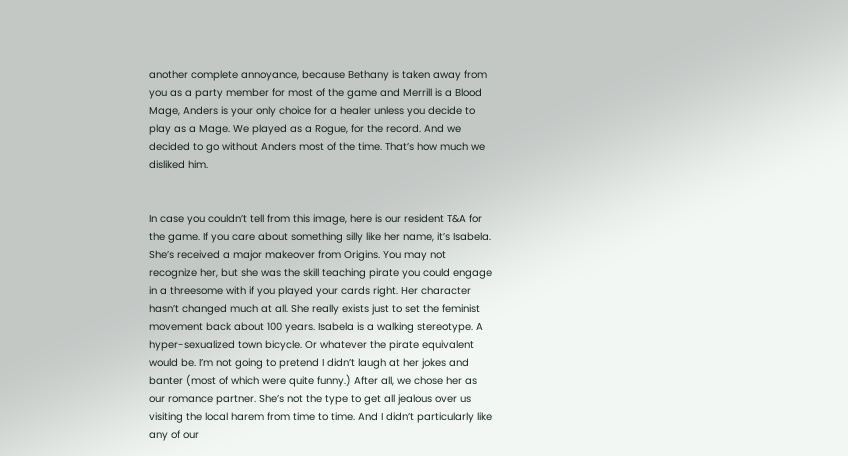another complete annoyance, because Bethany is taken away from you as a party member for most of the game and Merrill is a Blood Mage, Anders is your only choice for a healer unless you decide to play as a Mage. We played as a Rogue, for the record. And we decided to go without Anders most of the time. That’s how much we disliked him.


In case you couldn’t tell from this image, here is our resident T&A for the game. If you care about something silly like her name, it’s Isabela. She’s received a major makeover from Origins. You may not recognize her, but she was the skill teaching pirate you could engage in a threesome with if you played your cards right. Her character hasn’t changed much at all. She really exists just to set the feminist movement back about 100 years. Isabela is a walking stereotype. A hyper-sexualized town bicycle. Or whatever the pirate equivalent would be. I’m not going to pretend I didn’t laugh at her jokes and banter (most of which were quite funny.) After all, we chose her as our romance partner. She’s not the type to get all jealous over us visiting the local harem from time to time. And I didn’t particularly like any of our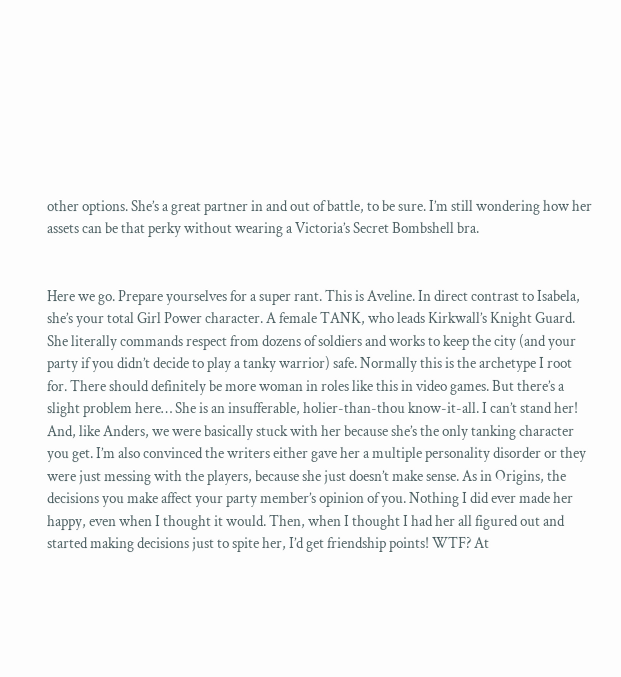other options. She’s a great partner in and out of battle, to be sure. I’m still wondering how her assets can be that perky without wearing a Victoria’s Secret Bombshell bra.


Here we go. Prepare yourselves for a super rant. This is Aveline. In direct contrast to Isabela, she’s your total Girl Power character. A female TANK, who leads Kirkwall’s Knight Guard. She literally commands respect from dozens of soldiers and works to keep the city (and your party if you didn’t decide to play a tanky warrior) safe. Normally this is the archetype I root for. There should definitely be more woman in roles like this in video games. But there’s a slight problem here… She is an insufferable, holier-than-thou know-it-all. I can’t stand her! And, like Anders, we were basically stuck with her because she’s the only tanking character you get. I’m also convinced the writers either gave her a multiple personality disorder or they were just messing with the players, because she just doesn’t make sense. As in Origins, the decisions you make affect your party member’s opinion of you. Nothing I did ever made her happy, even when I thought it would. Then, when I thought I had her all figured out and started making decisions just to spite her, I’d get friendship points! WTF? At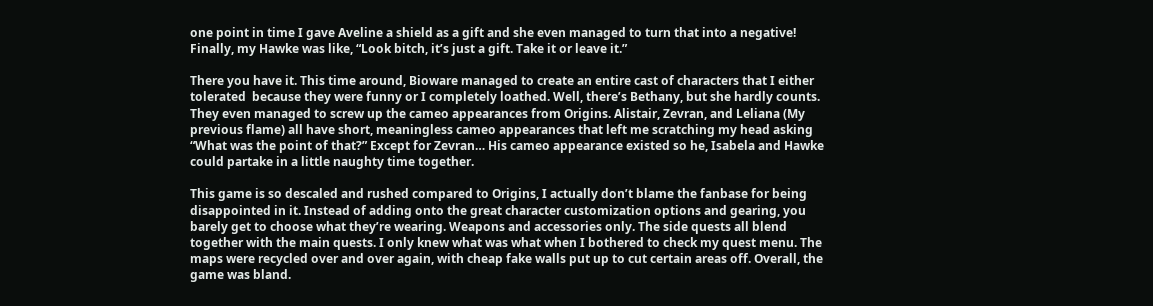one point in time I gave Aveline a shield as a gift and she even managed to turn that into a negative! Finally, my Hawke was like, “Look bitch, it’s just a gift. Take it or leave it.”

There you have it. This time around, Bioware managed to create an entire cast of characters that I either tolerated  because they were funny or I completely loathed. Well, there’s Bethany, but she hardly counts. They even managed to screw up the cameo appearances from Origins. Alistair, Zevran, and Leliana (My previous flame) all have short, meaningless cameo appearances that left me scratching my head asking “What was the point of that?” Except for Zevran… His cameo appearance existed so he, Isabela and Hawke could partake in a little naughty time together.

This game is so descaled and rushed compared to Origins, I actually don’t blame the fanbase for being disappointed in it. Instead of adding onto the great character customization options and gearing, you barely get to choose what they’re wearing. Weapons and accessories only. The side quests all blend together with the main quests. I only knew what was what when I bothered to check my quest menu. The maps were recycled over and over again, with cheap fake walls put up to cut certain areas off. Overall, the game was bland.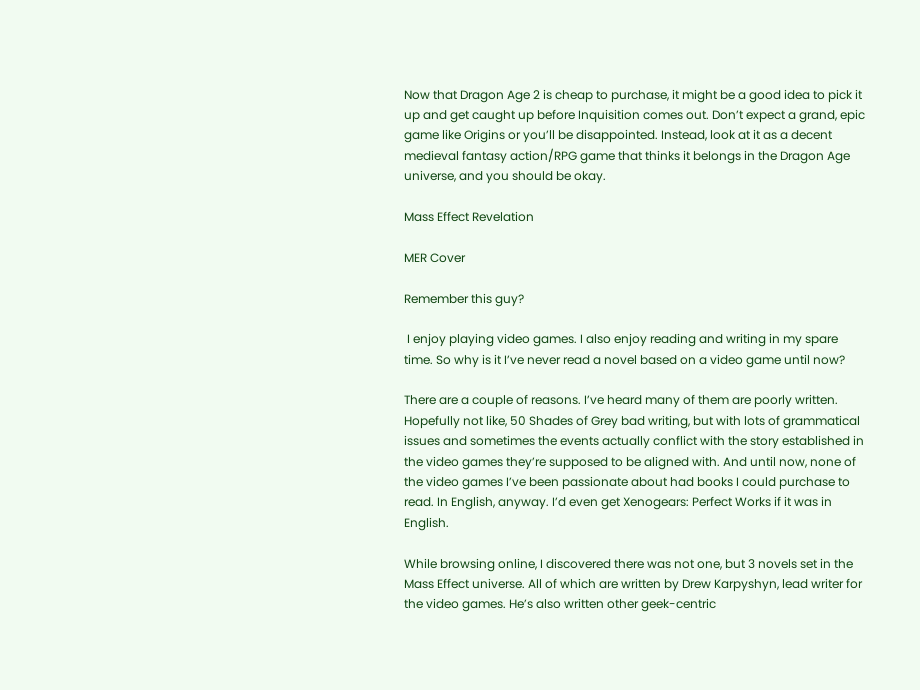Now that Dragon Age 2 is cheap to purchase, it might be a good idea to pick it up and get caught up before Inquisition comes out. Don’t expect a grand, epic game like Origins or you’ll be disappointed. Instead, look at it as a decent medieval fantasy action/RPG game that thinks it belongs in the Dragon Age universe, and you should be okay.

Mass Effect Revelation

MER Cover

Remember this guy?

 I enjoy playing video games. I also enjoy reading and writing in my spare time. So why is it I’ve never read a novel based on a video game until now?

There are a couple of reasons. I’ve heard many of them are poorly written. Hopefully not like, 50 Shades of Grey bad writing, but with lots of grammatical issues and sometimes the events actually conflict with the story established in the video games they’re supposed to be aligned with. And until now, none of the video games I’ve been passionate about had books I could purchase to read. In English, anyway. I’d even get Xenogears: Perfect Works if it was in English.

While browsing online, I discovered there was not one, but 3 novels set in the Mass Effect universe. All of which are written by Drew Karpyshyn, lead writer for the video games. He’s also written other geek-centric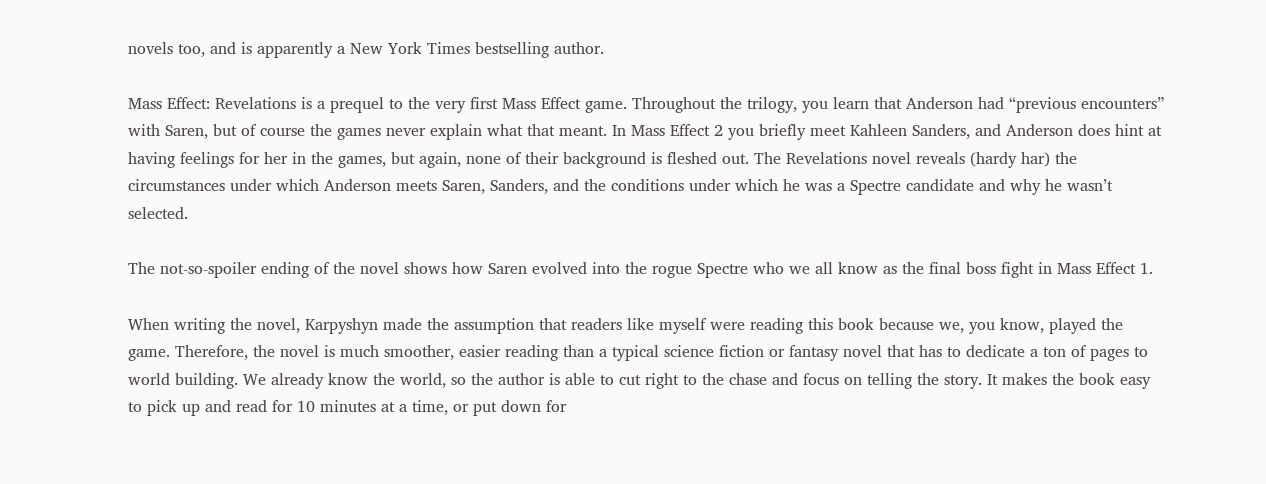novels too, and is apparently a New York Times bestselling author.

Mass Effect: Revelations is a prequel to the very first Mass Effect game. Throughout the trilogy, you learn that Anderson had “previous encounters” with Saren, but of course the games never explain what that meant. In Mass Effect 2 you briefly meet Kahleen Sanders, and Anderson does hint at having feelings for her in the games, but again, none of their background is fleshed out. The Revelations novel reveals (hardy har) the circumstances under which Anderson meets Saren, Sanders, and the conditions under which he was a Spectre candidate and why he wasn’t selected.

The not-so-spoiler ending of the novel shows how Saren evolved into the rogue Spectre who we all know as the final boss fight in Mass Effect 1.

When writing the novel, Karpyshyn made the assumption that readers like myself were reading this book because we, you know, played the game. Therefore, the novel is much smoother, easier reading than a typical science fiction or fantasy novel that has to dedicate a ton of pages to world building. We already know the world, so the author is able to cut right to the chase and focus on telling the story. It makes the book easy to pick up and read for 10 minutes at a time, or put down for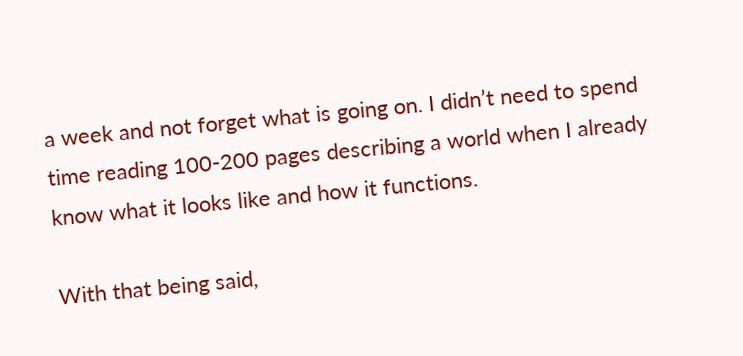a week and not forget what is going on. I didn’t need to spend time reading 100-200 pages describing a world when I already know what it looks like and how it functions.

With that being said,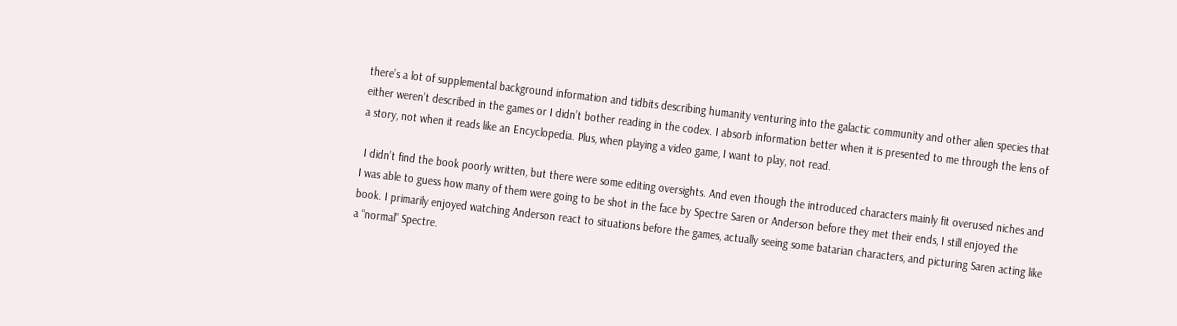there’s a lot of supplemental background information and tidbits describing humanity venturing into the galactic community and other alien species that either weren’t described in the games or I didn’t bother reading in the codex. I absorb information better when it is presented to me through the lens of a story, not when it reads like an Encyclopedia. Plus, when playing a video game, I want to play, not read.

 I didn’t find the book poorly written, but there were some editing oversights. And even though the introduced characters mainly fit overused niches and I was able to guess how many of them were going to be shot in the face by Spectre Saren or Anderson before they met their ends, I still enjoyed the book. I primarily enjoyed watching Anderson react to situations before the games, actually seeing some batarian characters, and picturing Saren acting like a “normal” Spectre.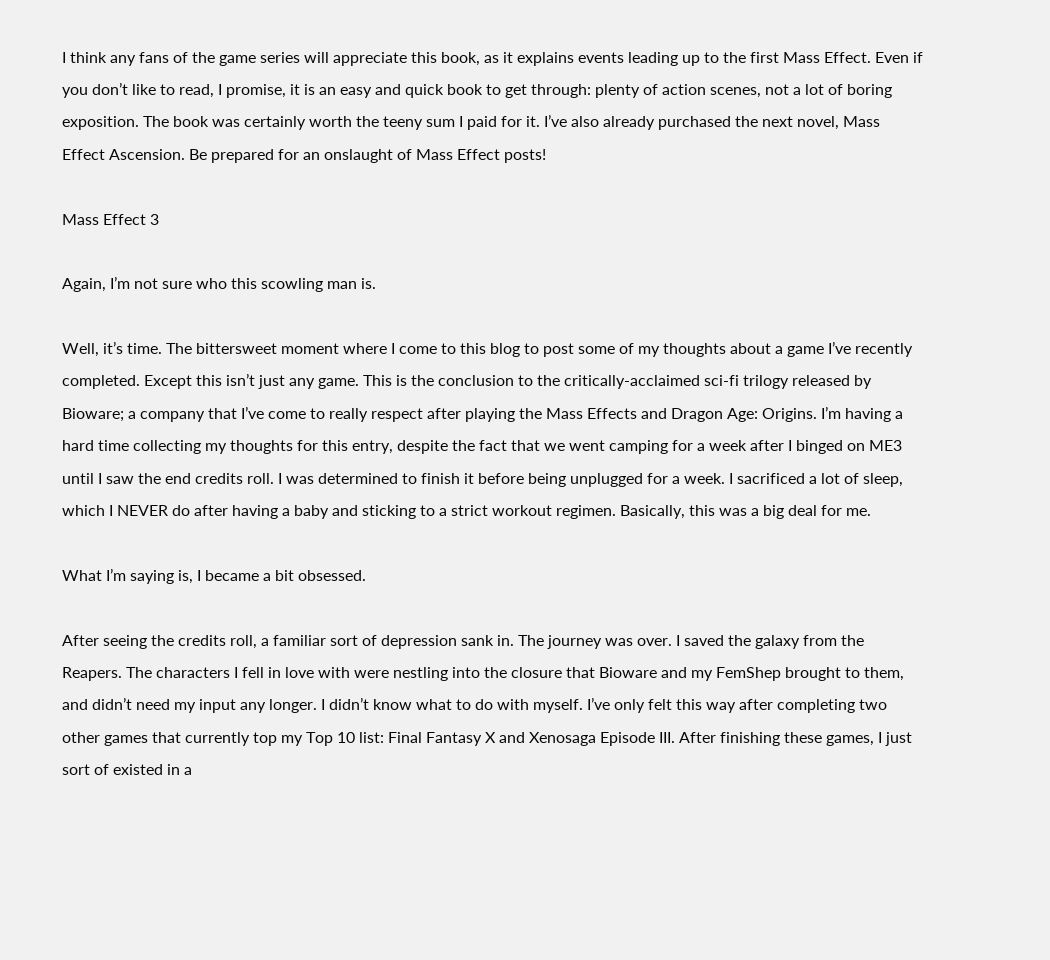I think any fans of the game series will appreciate this book, as it explains events leading up to the first Mass Effect. Even if you don’t like to read, I promise, it is an easy and quick book to get through: plenty of action scenes, not a lot of boring exposition. The book was certainly worth the teeny sum I paid for it. I’ve also already purchased the next novel, Mass Effect Ascension. Be prepared for an onslaught of Mass Effect posts!

Mass Effect 3

Again, I’m not sure who this scowling man is.

Well, it’s time. The bittersweet moment where I come to this blog to post some of my thoughts about a game I’ve recently completed. Except this isn’t just any game. This is the conclusion to the critically-acclaimed sci-fi trilogy released by Bioware; a company that I’ve come to really respect after playing the Mass Effects and Dragon Age: Origins. I’m having a hard time collecting my thoughts for this entry, despite the fact that we went camping for a week after I binged on ME3 until I saw the end credits roll. I was determined to finish it before being unplugged for a week. I sacrificed a lot of sleep, which I NEVER do after having a baby and sticking to a strict workout regimen. Basically, this was a big deal for me.

What I’m saying is, I became a bit obsessed.

After seeing the credits roll, a familiar sort of depression sank in. The journey was over. I saved the galaxy from the Reapers. The characters I fell in love with were nestling into the closure that Bioware and my FemShep brought to them, and didn’t need my input any longer. I didn’t know what to do with myself. I’ve only felt this way after completing two other games that currently top my Top 10 list: Final Fantasy X and Xenosaga Episode III. After finishing these games, I just sort of existed in a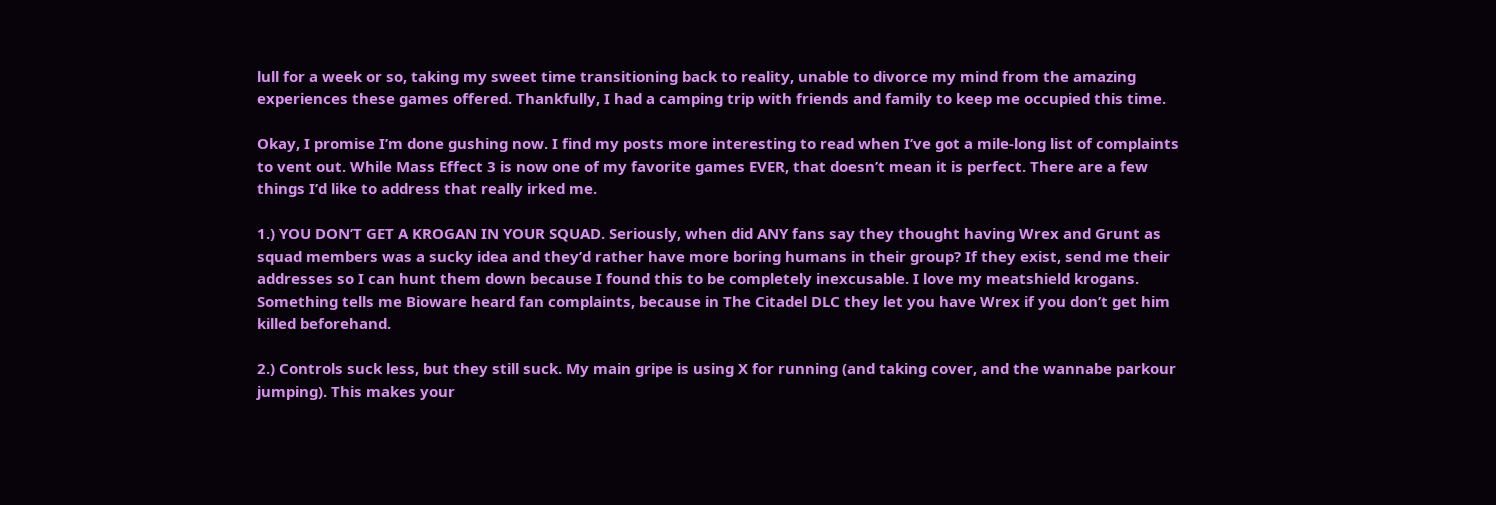lull for a week or so, taking my sweet time transitioning back to reality, unable to divorce my mind from the amazing experiences these games offered. Thankfully, I had a camping trip with friends and family to keep me occupied this time.

Okay, I promise I’m done gushing now. I find my posts more interesting to read when I’ve got a mile-long list of complaints to vent out. While Mass Effect 3 is now one of my favorite games EVER, that doesn’t mean it is perfect. There are a few things I’d like to address that really irked me.

1.) YOU DON’T GET A KROGAN IN YOUR SQUAD. Seriously, when did ANY fans say they thought having Wrex and Grunt as squad members was a sucky idea and they’d rather have more boring humans in their group? If they exist, send me their addresses so I can hunt them down because I found this to be completely inexcusable. I love my meatshield krogans. Something tells me Bioware heard fan complaints, because in The Citadel DLC they let you have Wrex if you don’t get him killed beforehand.

2.) Controls suck less, but they still suck. My main gripe is using X for running (and taking cover, and the wannabe parkour jumping). This makes your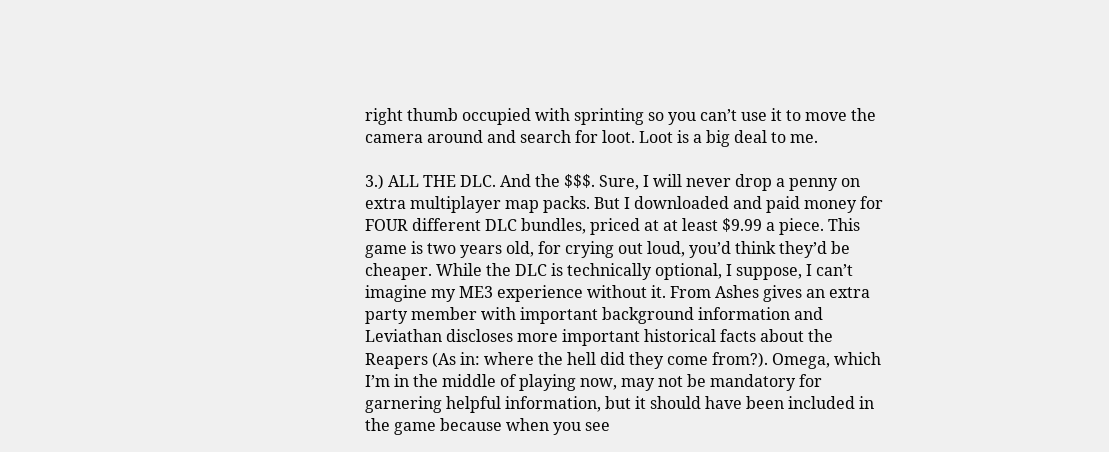right thumb occupied with sprinting so you can’t use it to move the camera around and search for loot. Loot is a big deal to me.

3.) ALL THE DLC. And the $$$. Sure, I will never drop a penny on extra multiplayer map packs. But I downloaded and paid money for FOUR different DLC bundles, priced at at least $9.99 a piece. This game is two years old, for crying out loud, you’d think they’d be cheaper. While the DLC is technically optional, I suppose, I can’t imagine my ME3 experience without it. From Ashes gives an extra party member with important background information and Leviathan discloses more important historical facts about the Reapers (As in: where the hell did they come from?). Omega, which I’m in the middle of playing now, may not be mandatory for garnering helpful information, but it should have been included in the game because when you see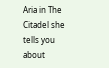Aria in The Citadel she tells you about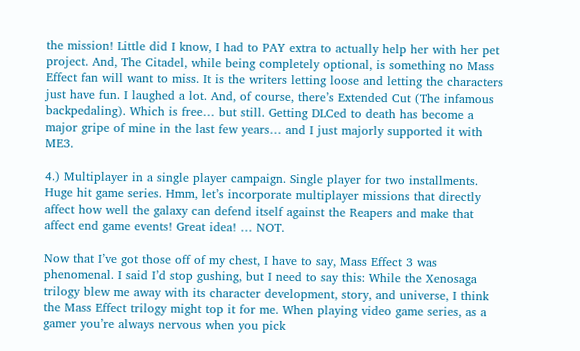the mission! Little did I know, I had to PAY extra to actually help her with her pet project. And, The Citadel, while being completely optional, is something no Mass Effect fan will want to miss. It is the writers letting loose and letting the characters just have fun. I laughed a lot. And, of course, there’s Extended Cut (The infamous backpedaling). Which is free… but still. Getting DLCed to death has become a major gripe of mine in the last few years… and I just majorly supported it with ME3.

4.) Multiplayer in a single player campaign. Single player for two installments. Huge hit game series. Hmm, let’s incorporate multiplayer missions that directly affect how well the galaxy can defend itself against the Reapers and make that affect end game events! Great idea! … NOT.

Now that I’ve got those off of my chest, I have to say, Mass Effect 3 was phenomenal. I said I’d stop gushing, but I need to say this: While the Xenosaga trilogy blew me away with its character development, story, and universe, I think the Mass Effect trilogy might top it for me. When playing video game series, as a gamer you’re always nervous when you pick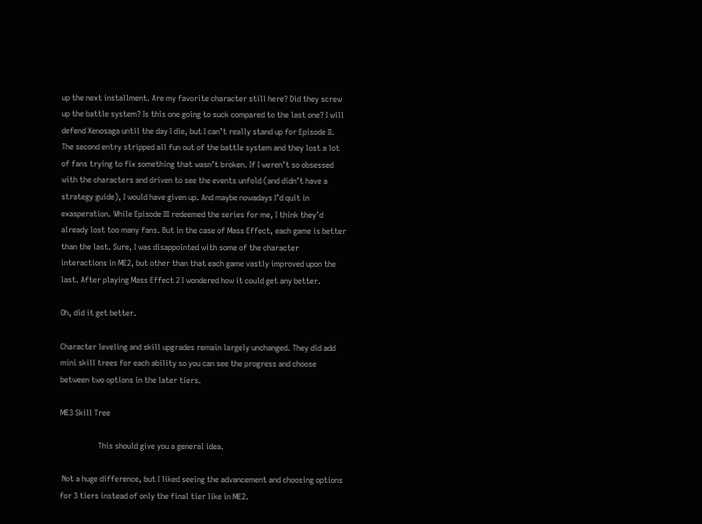up the next installment. Are my favorite character still here? Did they screw up the battle system? Is this one going to suck compared to the last one? I will defend Xenosaga until the day I die, but I can’t really stand up for Episode II. The second entry stripped all fun out of the battle system and they lost a lot of fans trying to fix something that wasn’t broken. If I weren’t so obsessed with the characters and driven to see the events unfold (and didn’t have a strategy guide), I would have given up. And maybe nowadays I’d quit in exasperation. While Episode III redeemed the series for me, I think they’d already lost too many fans. But in the case of Mass Effect, each game is better than the last. Sure, I was disappointed with some of the character interactions in ME2, but other than that each game vastly improved upon the last. After playing Mass Effect 2 I wondered how it could get any better.

Oh, did it get better.

Character leveling and skill upgrades remain largely unchanged. They did add mini skill trees for each ability so you can see the progress and choose between two options in the later tiers.

ME3 Skill Tree

                   This should give you a general idea.

 Not a huge difference, but I liked seeing the advancement and choosing options for 3 tiers instead of only the final tier like in ME2.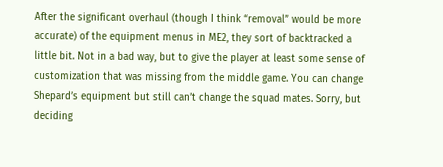After the significant overhaul (though I think “removal” would be more accurate) of the equipment menus in ME2, they sort of backtracked a little bit. Not in a bad way, but to give the player at least some sense of customization that was missing from the middle game. You can change Shepard’s equipment but still can’t change the squad mates. Sorry, but deciding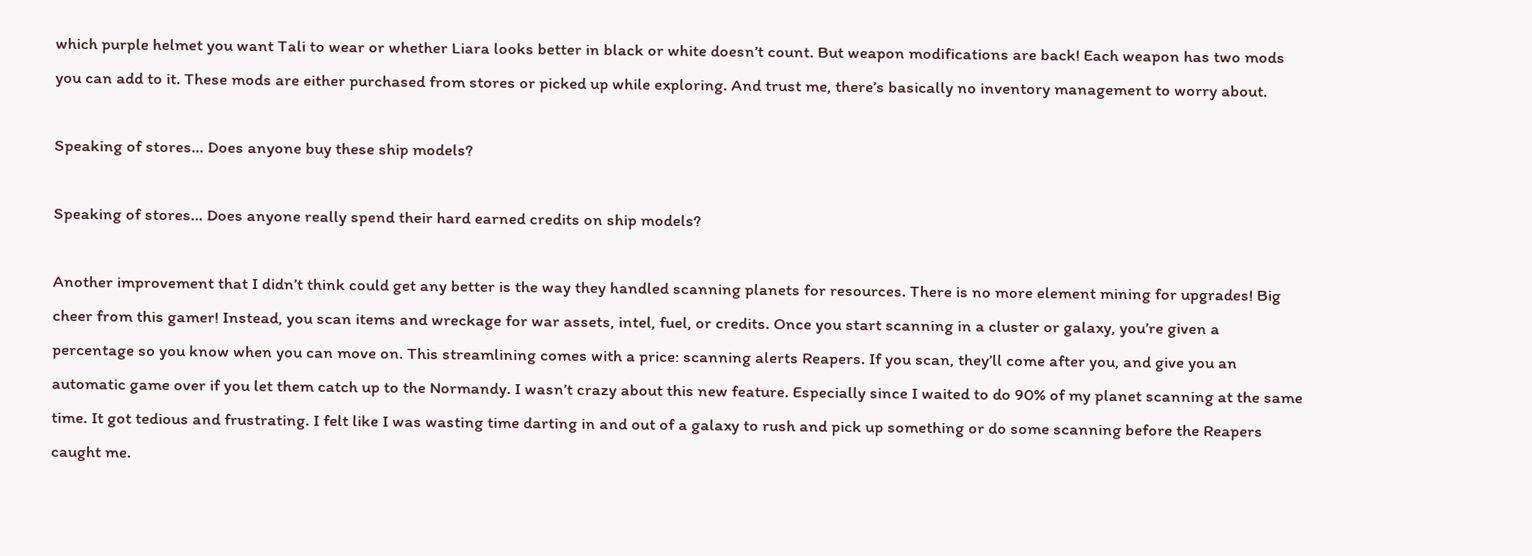which purple helmet you want Tali to wear or whether Liara looks better in black or white doesn’t count. But weapon modifications are back! Each weapon has two mods you can add to it. These mods are either purchased from stores or picked up while exploring. And trust me, there’s basically no inventory management to worry about.

Speaking of stores... Does anyone buy these ship models?

Speaking of stores… Does anyone really spend their hard earned credits on ship models?

Another improvement that I didn’t think could get any better is the way they handled scanning planets for resources. There is no more element mining for upgrades! Big cheer from this gamer! Instead, you scan items and wreckage for war assets, intel, fuel, or credits. Once you start scanning in a cluster or galaxy, you’re given a percentage so you know when you can move on. This streamlining comes with a price: scanning alerts Reapers. If you scan, they’ll come after you, and give you an automatic game over if you let them catch up to the Normandy. I wasn’t crazy about this new feature. Especially since I waited to do 90% of my planet scanning at the same time. It got tedious and frustrating. I felt like I was wasting time darting in and out of a galaxy to rush and pick up something or do some scanning before the Reapers caught me.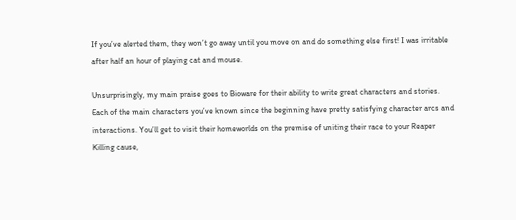If you’ve alerted them, they won’t go away until you move on and do something else first! I was irritable after half an hour of playing cat and mouse.

Unsurprisingly, my main praise goes to Bioware for their ability to write great characters and stories. Each of the main characters you’ve known since the beginning have pretty satisfying character arcs and interactions. You’ll get to visit their homeworlds on the premise of uniting their race to your Reaper Killing cause,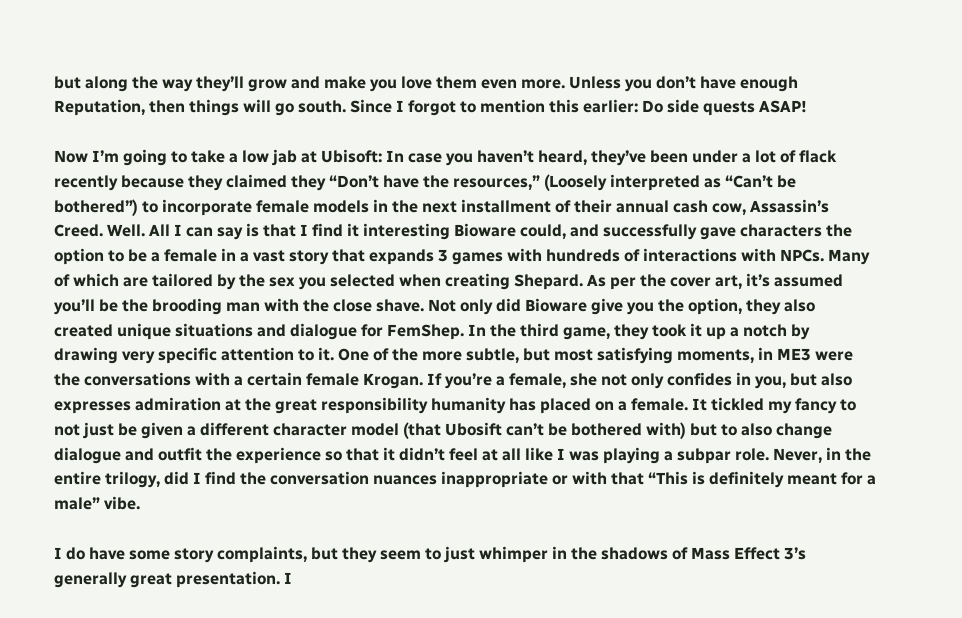but along the way they’ll grow and make you love them even more. Unless you don’t have enough Reputation, then things will go south. Since I forgot to mention this earlier: Do side quests ASAP!

Now I’m going to take a low jab at Ubisoft: In case you haven’t heard, they’ve been under a lot of flack recently because they claimed they “Don’t have the resources,” (Loosely interpreted as “Can’t be bothered”) to incorporate female models in the next installment of their annual cash cow, Assassin’s Creed. Well. All I can say is that I find it interesting Bioware could, and successfully gave characters the option to be a female in a vast story that expands 3 games with hundreds of interactions with NPCs. Many of which are tailored by the sex you selected when creating Shepard. As per the cover art, it’s assumed you’ll be the brooding man with the close shave. Not only did Bioware give you the option, they also created unique situations and dialogue for FemShep. In the third game, they took it up a notch by drawing very specific attention to it. One of the more subtle, but most satisfying moments, in ME3 were the conversations with a certain female Krogan. If you’re a female, she not only confides in you, but also expresses admiration at the great responsibility humanity has placed on a female. It tickled my fancy to not just be given a different character model (that Ubosift can’t be bothered with) but to also change dialogue and outfit the experience so that it didn’t feel at all like I was playing a subpar role. Never, in the entire trilogy, did I find the conversation nuances inappropriate or with that “This is definitely meant for a male” vibe.

I do have some story complaints, but they seem to just whimper in the shadows of Mass Effect 3’s generally great presentation. I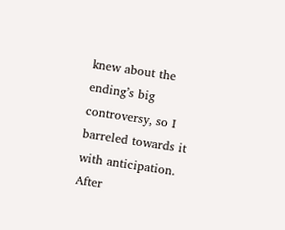knew about the ending’s big controversy, so I barreled towards it with anticipation. After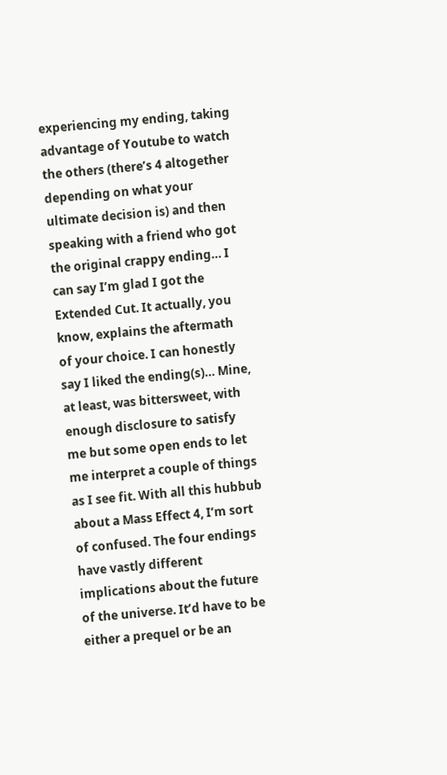experiencing my ending, taking advantage of Youtube to watch the others (there’s 4 altogether depending on what your ultimate decision is) and then speaking with a friend who got the original crappy ending… I can say I’m glad I got the Extended Cut. It actually, you know, explains the aftermath of your choice. I can honestly say I liked the ending(s)… Mine, at least, was bittersweet, with enough disclosure to satisfy me but some open ends to let me interpret a couple of things as I see fit. With all this hubbub about a Mass Effect 4, I’m sort of confused. The four endings have vastly different implications about the future of the universe. It’d have to be either a prequel or be an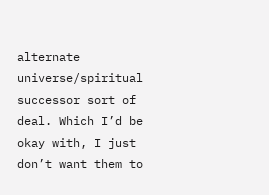alternate universe/spiritual successor sort of deal. Which I’d be okay with, I just don’t want them to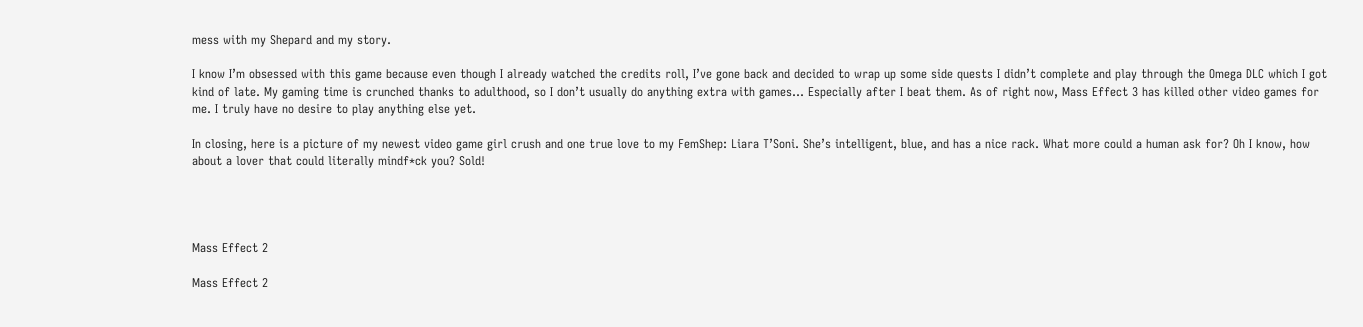mess with my Shepard and my story.

I know I’m obsessed with this game because even though I already watched the credits roll, I’ve gone back and decided to wrap up some side quests I didn’t complete and play through the Omega DLC which I got kind of late. My gaming time is crunched thanks to adulthood, so I don’t usually do anything extra with games… Especially after I beat them. As of right now, Mass Effect 3 has killed other video games for me. I truly have no desire to play anything else yet.

In closing, here is a picture of my newest video game girl crush and one true love to my FemShep: Liara T’Soni. She’s intelligent, blue, and has a nice rack. What more could a human ask for? Oh I know, how about a lover that could literally mindf*ck you? Sold!




Mass Effect 2

Mass Effect 2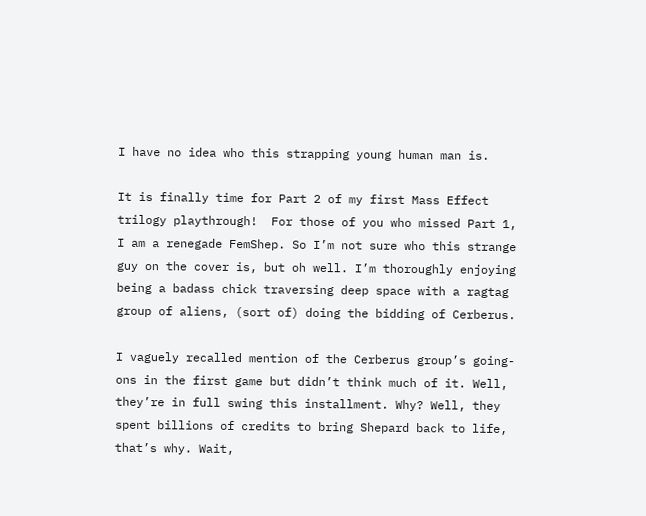I have no idea who this strapping young human man is.

It is finally time for Part 2 of my first Mass Effect trilogy playthrough!  For those of you who missed Part 1,  I am a renegade FemShep. So I’m not sure who this strange guy on the cover is, but oh well. I’m thoroughly enjoying being a badass chick traversing deep space with a ragtag group of aliens, (sort of) doing the bidding of Cerberus.

I vaguely recalled mention of the Cerberus group’s going-ons in the first game but didn’t think much of it. Well, they’re in full swing this installment. Why? Well, they spent billions of credits to bring Shepard back to life, that’s why. Wait,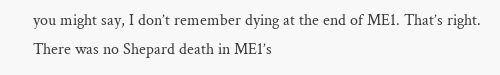you might say, I don’t remember dying at the end of ME1. That’s right. There was no Shepard death in ME1’s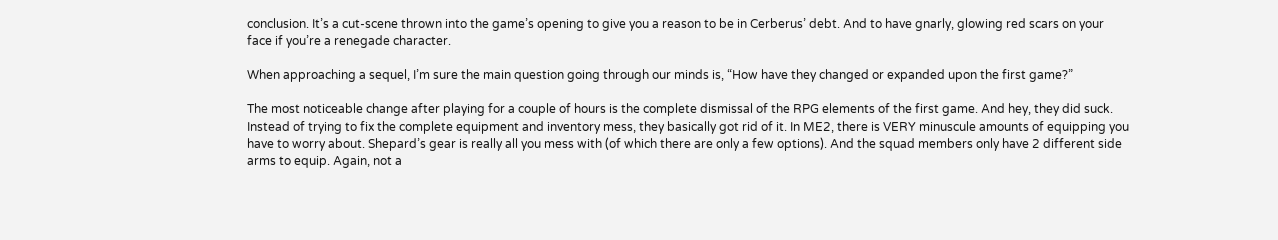conclusion. It’s a cut-scene thrown into the game’s opening to give you a reason to be in Cerberus’ debt. And to have gnarly, glowing red scars on your face if you’re a renegade character.

When approaching a sequel, I’m sure the main question going through our minds is, “How have they changed or expanded upon the first game?”

The most noticeable change after playing for a couple of hours is the complete dismissal of the RPG elements of the first game. And hey, they did suck. Instead of trying to fix the complete equipment and inventory mess, they basically got rid of it. In ME2, there is VERY minuscule amounts of equipping you have to worry about. Shepard’s gear is really all you mess with (of which there are only a few options). And the squad members only have 2 different side arms to equip. Again, not a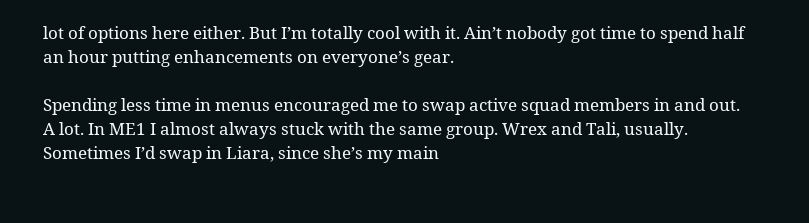lot of options here either. But I’m totally cool with it. Ain’t nobody got time to spend half an hour putting enhancements on everyone’s gear.

Spending less time in menus encouraged me to swap active squad members in and out. A lot. In ME1 I almost always stuck with the same group. Wrex and Tali, usually. Sometimes I’d swap in Liara, since she’s my main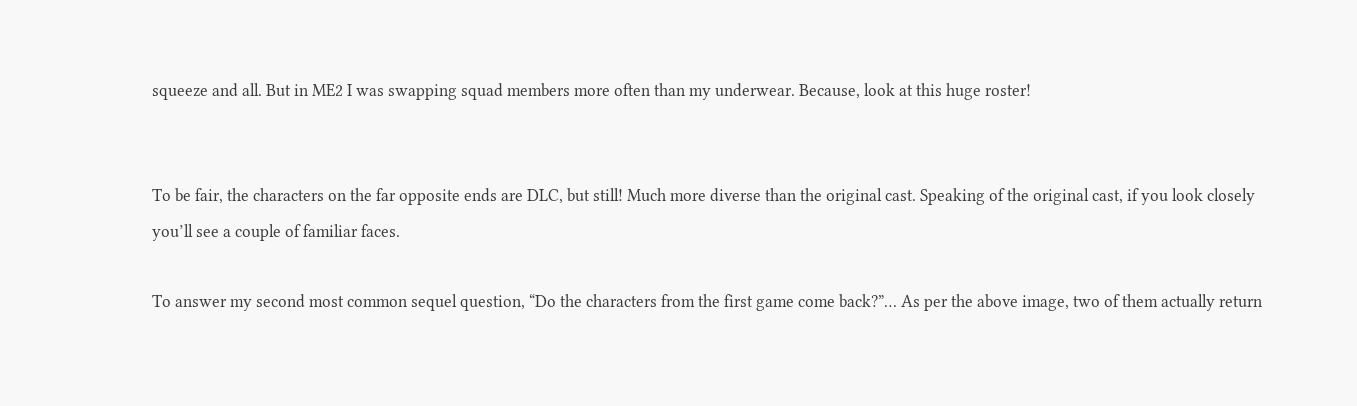squeeze and all. But in ME2 I was swapping squad members more often than my underwear. Because, look at this huge roster!


To be fair, the characters on the far opposite ends are DLC, but still! Much more diverse than the original cast. Speaking of the original cast, if you look closely you’ll see a couple of familiar faces.

To answer my second most common sequel question, “Do the characters from the first game come back?”… As per the above image, two of them actually return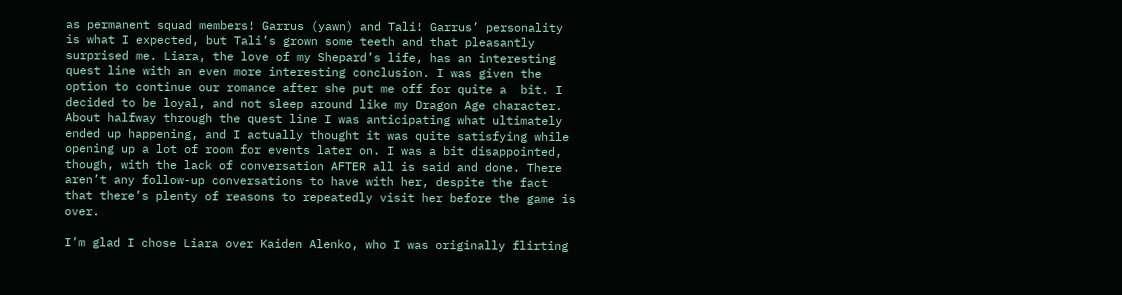as permanent squad members! Garrus (yawn) and Tali! Garrus’ personality is what I expected, but Tali’s grown some teeth and that pleasantly surprised me. Liara, the love of my Shepard’s life, has an interesting quest line with an even more interesting conclusion. I was given the option to continue our romance after she put me off for quite a  bit. I decided to be loyal, and not sleep around like my Dragon Age character. About halfway through the quest line I was anticipating what ultimately ended up happening, and I actually thought it was quite satisfying while opening up a lot of room for events later on. I was a bit disappointed, though, with the lack of conversation AFTER all is said and done. There aren’t any follow-up conversations to have with her, despite the fact that there’s plenty of reasons to repeatedly visit her before the game is over.

I’m glad I chose Liara over Kaiden Alenko, who I was originally flirting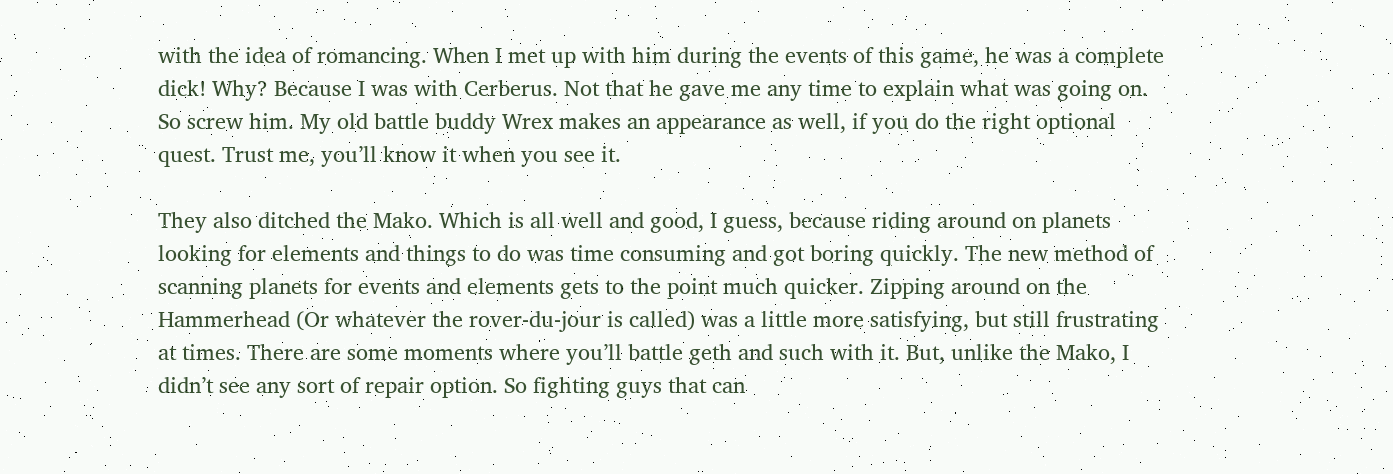with the idea of romancing. When I met up with him during the events of this game, he was a complete dick! Why? Because I was with Cerberus. Not that he gave me any time to explain what was going on. So screw him. My old battle buddy Wrex makes an appearance as well, if you do the right optional quest. Trust me, you’ll know it when you see it.

They also ditched the Mako. Which is all well and good, I guess, because riding around on planets looking for elements and things to do was time consuming and got boring quickly. The new method of scanning planets for events and elements gets to the point much quicker. Zipping around on the Hammerhead (Or whatever the rover-du-jour is called) was a little more satisfying, but still frustrating at times. There are some moments where you’ll battle geth and such with it. But, unlike the Mako, I didn’t see any sort of repair option. So fighting guys that can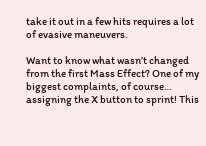take it out in a few hits requires a lot of evasive maneuvers.

Want to know what wasn’t changed from the first Mass Effect? One of my biggest complaints, of course… assigning the X button to sprint! This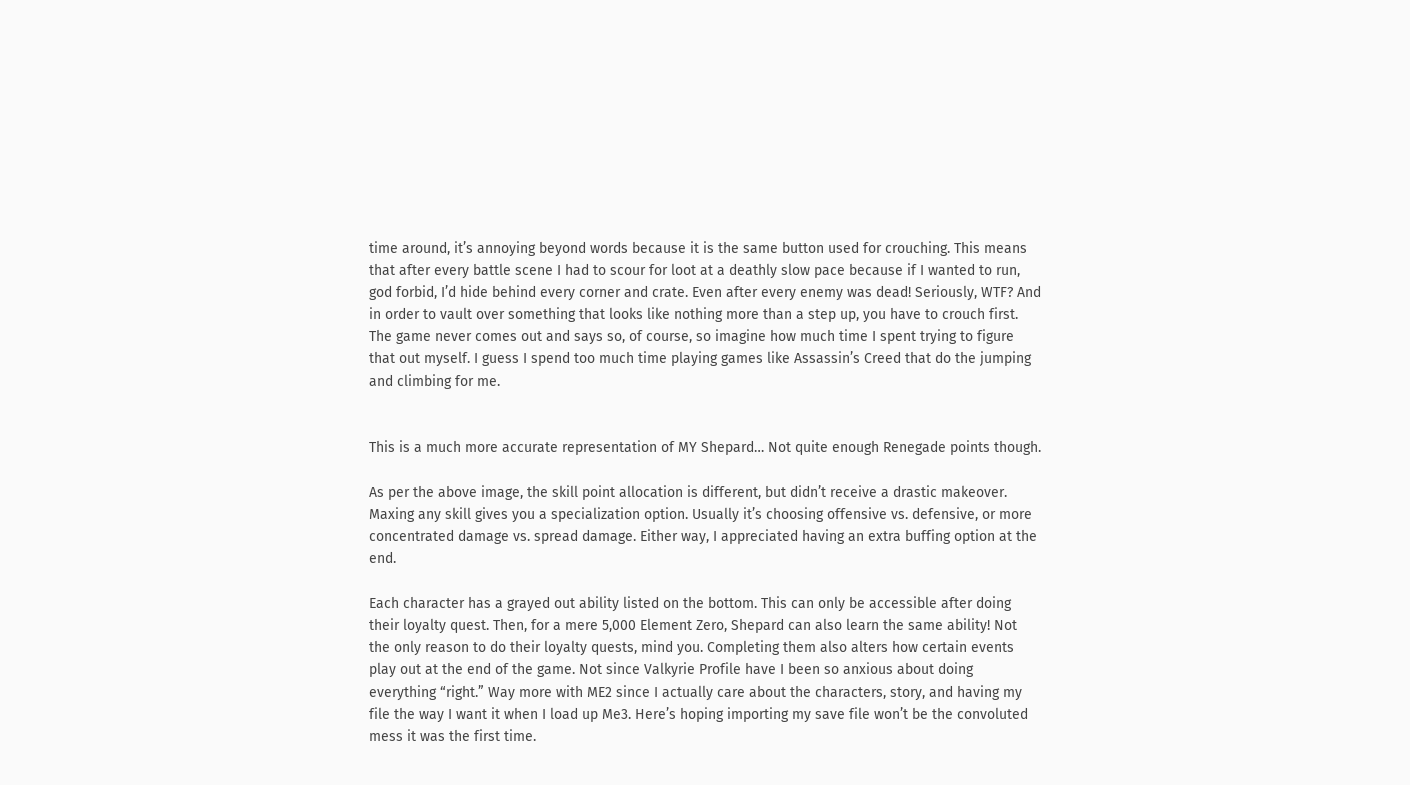time around, it’s annoying beyond words because it is the same button used for crouching. This means that after every battle scene I had to scour for loot at a deathly slow pace because if I wanted to run, god forbid, I’d hide behind every corner and crate. Even after every enemy was dead! Seriously, WTF? And in order to vault over something that looks like nothing more than a step up, you have to crouch first. The game never comes out and says so, of course, so imagine how much time I spent trying to figure that out myself. I guess I spend too much time playing games like Assassin’s Creed that do the jumping and climbing for me.


This is a much more accurate representation of MY Shepard… Not quite enough Renegade points though.

As per the above image, the skill point allocation is different, but didn’t receive a drastic makeover. Maxing any skill gives you a specialization option. Usually it’s choosing offensive vs. defensive, or more concentrated damage vs. spread damage. Either way, I appreciated having an extra buffing option at the end.

Each character has a grayed out ability listed on the bottom. This can only be accessible after doing their loyalty quest. Then, for a mere 5,000 Element Zero, Shepard can also learn the same ability! Not the only reason to do their loyalty quests, mind you. Completing them also alters how certain events play out at the end of the game. Not since Valkyrie Profile have I been so anxious about doing everything “right.” Way more with ME2 since I actually care about the characters, story, and having my file the way I want it when I load up Me3. Here’s hoping importing my save file won’t be the convoluted mess it was the first time.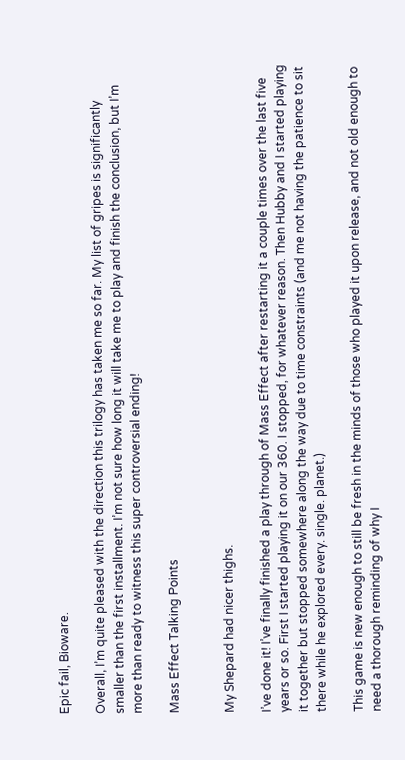Epic fail, Bioware.

Overall, I’m quite pleased with the direction this trilogy has taken me so far. My list of gripes is significantly smaller than the first installment. I’m not sure how long it will take me to play and finish the conclusion, but I’m more than ready to witness this super controversial ending!

Mass Effect Talking Points


My Shepard had nicer thighs.

I’ve done it! I’ve finally finished a play through of Mass Effect after restarting it a couple times over the last five years or so. First I started playing it on our 360. I stopped, for whatever reason. Then Hubby and I started playing it together but stopped somewhere along the way due to time constraints (and me not having the patience to sit there while he explored every. single. planet.)

This game is new enough to still be fresh in the minds of those who played it upon release, and not old enough to need a thorough reminding of why I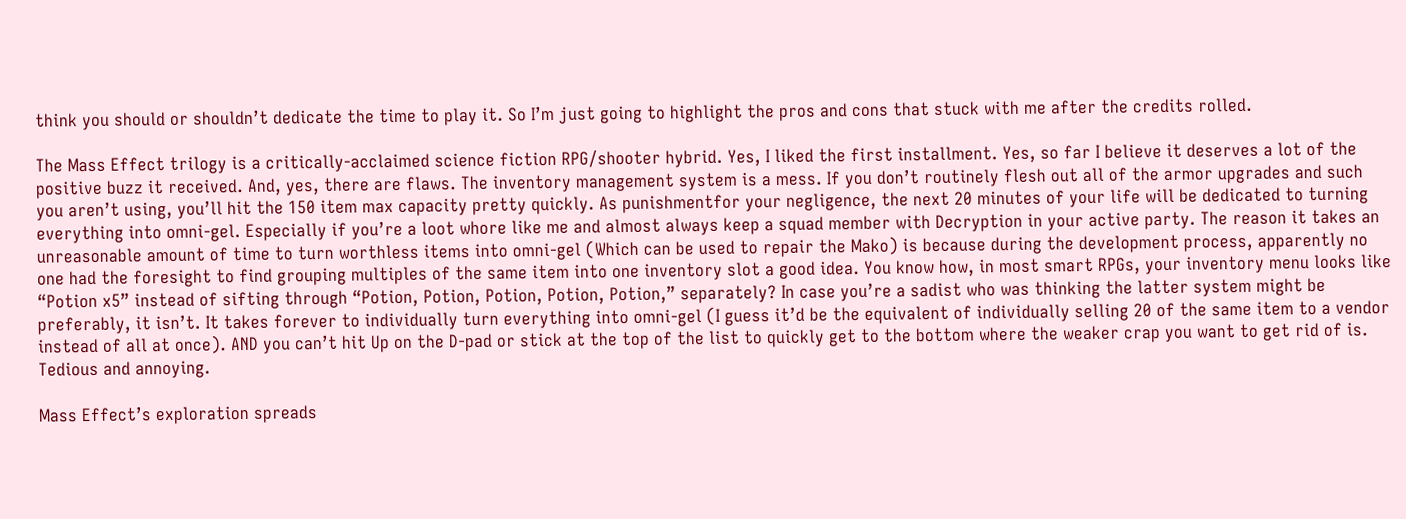think you should or shouldn’t dedicate the time to play it. So I’m just going to highlight the pros and cons that stuck with me after the credits rolled.

The Mass Effect trilogy is a critically-acclaimed science fiction RPG/shooter hybrid. Yes, I liked the first installment. Yes, so far I believe it deserves a lot of the positive buzz it received. And, yes, there are flaws. The inventory management system is a mess. If you don’t routinely flesh out all of the armor upgrades and such you aren’t using, you’ll hit the 150 item max capacity pretty quickly. As punishmentfor your negligence, the next 20 minutes of your life will be dedicated to turning everything into omni-gel. Especially if you’re a loot whore like me and almost always keep a squad member with Decryption in your active party. The reason it takes an unreasonable amount of time to turn worthless items into omni-gel (Which can be used to repair the Mako) is because during the development process, apparently no one had the foresight to find grouping multiples of the same item into one inventory slot a good idea. You know how, in most smart RPGs, your inventory menu looks like “Potion x5” instead of sifting through “Potion, Potion, Potion, Potion, Potion,” separately? In case you’re a sadist who was thinking the latter system might be preferably, it isn’t. It takes forever to individually turn everything into omni-gel (I guess it’d be the equivalent of individually selling 20 of the same item to a vendor instead of all at once). AND you can’t hit Up on the D-pad or stick at the top of the list to quickly get to the bottom where the weaker crap you want to get rid of is. Tedious and annoying.

Mass Effect’s exploration spreads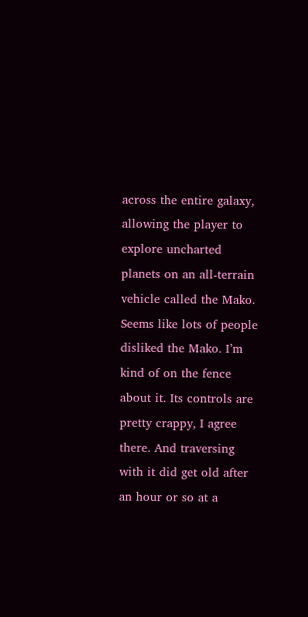across the entire galaxy, allowing the player to explore uncharted planets on an all-terrain vehicle called the Mako. Seems like lots of people disliked the Mako. I’m kind of on the fence about it. Its controls are pretty crappy, I agree there. And traversing with it did get old after an hour or so at a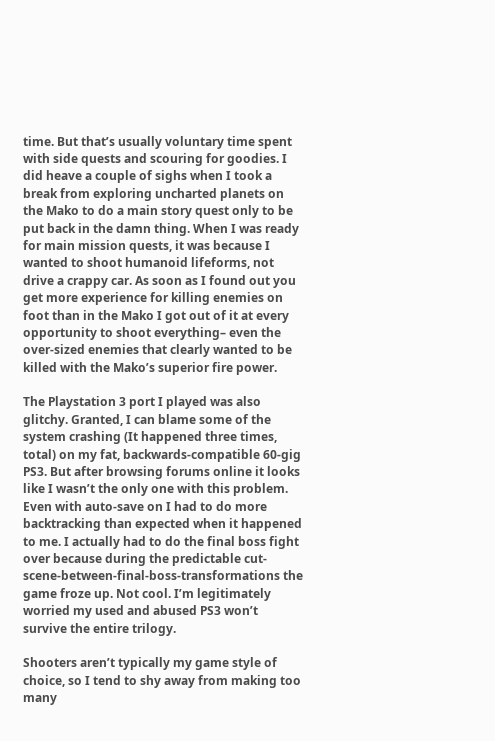time. But that’s usually voluntary time spent with side quests and scouring for goodies. I did heave a couple of sighs when I took a break from exploring uncharted planets on the Mako to do a main story quest only to be put back in the damn thing. When I was ready for main mission quests, it was because I wanted to shoot humanoid lifeforms, not drive a crappy car. As soon as I found out you get more experience for killing enemies on foot than in the Mako I got out of it at every opportunity to shoot everything– even the over-sized enemies that clearly wanted to be killed with the Mako’s superior fire power.

The Playstation 3 port I played was also glitchy. Granted, I can blame some of the system crashing (It happened three times, total) on my fat, backwards-compatible 60-gig PS3. But after browsing forums online it looks like I wasn’t the only one with this problem. Even with auto-save on I had to do more backtracking than expected when it happened to me. I actually had to do the final boss fight over because during the predictable cut-scene-between-final-boss-transformations the game froze up. Not cool. I’m legitimately worried my used and abused PS3 won’t survive the entire trilogy.

Shooters aren’t typically my game style of choice, so I tend to shy away from making too many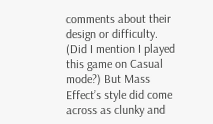comments about their design or difficulty. (Did I mention I played this game on Casual mode?) But Mass Effect’s style did come across as clunky and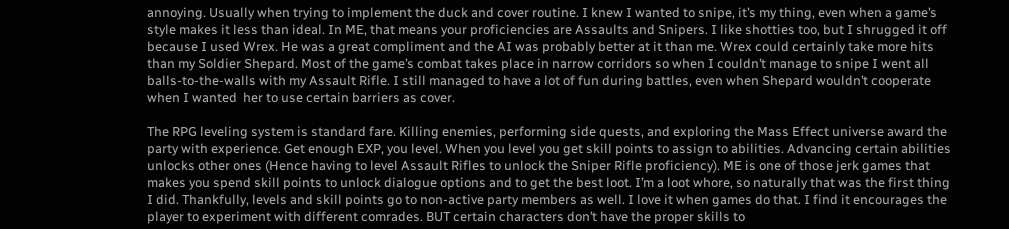annoying. Usually when trying to implement the duck and cover routine. I knew I wanted to snipe, it’s my thing, even when a game’s style makes it less than ideal. In ME, that means your proficiencies are Assaults and Snipers. I like shotties too, but I shrugged it off because I used Wrex. He was a great compliment and the AI was probably better at it than me. Wrex could certainly take more hits than my Soldier Shepard. Most of the game’s combat takes place in narrow corridors so when I couldn’t manage to snipe I went all balls-to-the-walls with my Assault Rifle. I still managed to have a lot of fun during battles, even when Shepard wouldn’t cooperate when I wanted  her to use certain barriers as cover.

The RPG leveling system is standard fare. Killing enemies, performing side quests, and exploring the Mass Effect universe award the party with experience. Get enough EXP, you level. When you level you get skill points to assign to abilities. Advancing certain abilities unlocks other ones (Hence having to level Assault Rifles to unlock the Sniper Rifle proficiency). ME is one of those jerk games that makes you spend skill points to unlock dialogue options and to get the best loot. I’m a loot whore, so naturally that was the first thing I did. Thankfully, levels and skill points go to non-active party members as well. I love it when games do that. I find it encourages the player to experiment with different comrades. BUT certain characters don’t have the proper skills to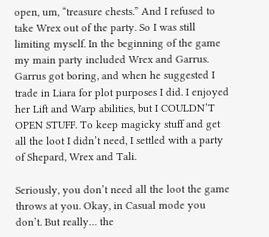open, um, “treasure chests.” And I refused to take Wrex out of the party. So I was still limiting myself. In the beginning of the game my main party included Wrex and Garrus. Garrus got boring, and when he suggested I trade in Liara for plot purposes I did. I enjoyed her Lift and Warp abilities, but I COULDN’T OPEN STUFF. To keep magicky stuff and get all the loot I didn’t need, I settled with a party of Shepard, Wrex and Tali.

Seriously, you don’t need all the loot the game throws at you. Okay, in Casual mode you don’t. But really… the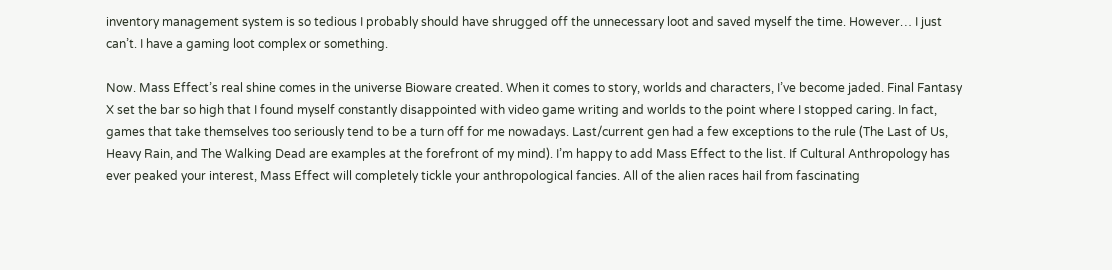inventory management system is so tedious I probably should have shrugged off the unnecessary loot and saved myself the time. However… I just can’t. I have a gaming loot complex or something.

Now. Mass Effect’s real shine comes in the universe Bioware created. When it comes to story, worlds and characters, I’ve become jaded. Final Fantasy X set the bar so high that I found myself constantly disappointed with video game writing and worlds to the point where I stopped caring. In fact, games that take themselves too seriously tend to be a turn off for me nowadays. Last/current gen had a few exceptions to the rule (The Last of Us, Heavy Rain, and The Walking Dead are examples at the forefront of my mind). I’m happy to add Mass Effect to the list. If Cultural Anthropology has ever peaked your interest, Mass Effect will completely tickle your anthropological fancies. All of the alien races hail from fascinating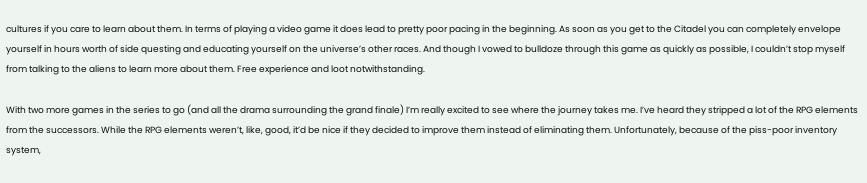cultures if you care to learn about them. In terms of playing a video game it does lead to pretty poor pacing in the beginning. As soon as you get to the Citadel you can completely envelope yourself in hours worth of side questing and educating yourself on the universe’s other races. And though I vowed to bulldoze through this game as quickly as possible, I couldn’t stop myself from talking to the aliens to learn more about them. Free experience and loot notwithstanding.

With two more games in the series to go (and all the drama surrounding the grand finale) I’m really excited to see where the journey takes me. I’ve heard they stripped a lot of the RPG elements from the successors. While the RPG elements weren’t, like, good, it’d be nice if they decided to improve them instead of eliminating them. Unfortunately, because of the piss-poor inventory system,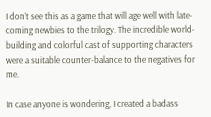I don’t see this as a game that will age well with late-coming newbies to the trilogy. The incredible world-building and colorful cast of supporting characters were a suitable counter-balance to the negatives for me.

In case anyone is wondering, I created a badass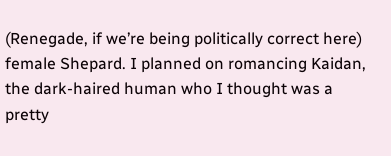(Renegade, if we’re being politically correct here) female Shepard. I planned on romancing Kaidan, the dark-haired human who I thought was a pretty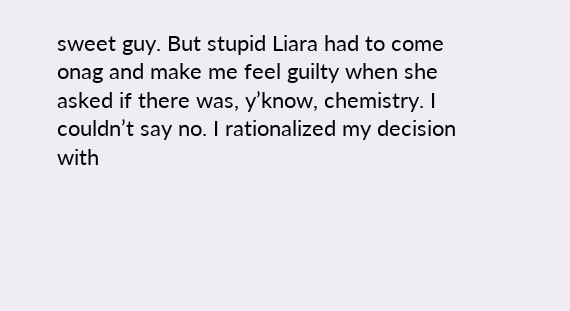sweet guy. But stupid Liara had to come onag and make me feel guilty when she asked if there was, y’know, chemistry. I couldn’t say no. I rationalized my decision with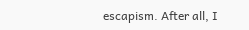escapism. After all, I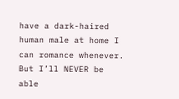have a dark-haired human male at home I can romance whenever. But I’ll NEVER be able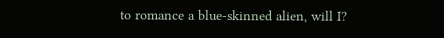to romance a blue-skinned alien, will I?